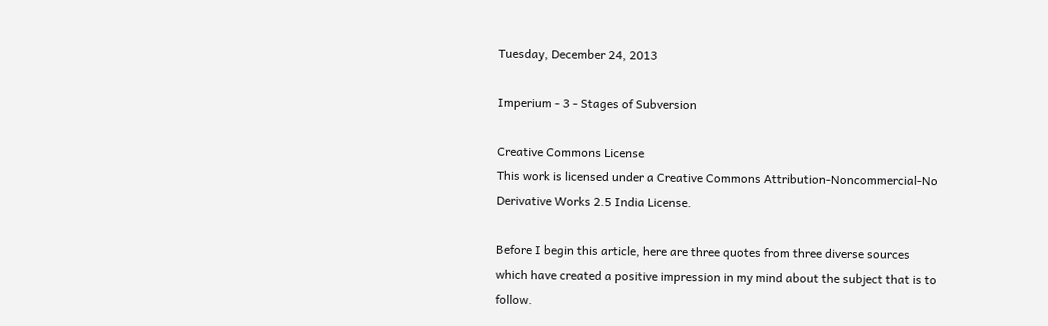Tuesday, December 24, 2013

Imperium - 3 - Stages of Subversion

Creative Commons License
This work is licensed under a Creative Commons Attribution-Noncommercial-No Derivative Works 2.5 India License.

Before I begin this article, here are three quotes from three diverse sources which have created a positive impression in my mind about the subject that is to follow.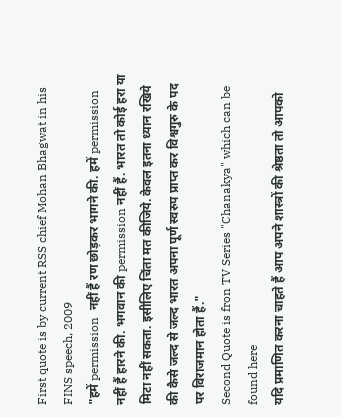First quote is by current RSS chief Mohan Bhagwat in his FINS speech, 2009
"हमें permission  नहीं हैं रण छोड़कर भागने की. हमें permission नहीं हैं हारने की. भगवान की permission नहीं हैं. भारत तो कोई हरा या मिटा नहीं सकता. इसीलिए चिंता मत कीजिये. केवल इतना ध्यान रखिये की कैसे जल्द से जल्द भारत अपना पूर्ण स्वरुप प्राप्त कर विश्वगुरु के पद पर विराजमान होता हैं."
Second Quote is fron TV Series "Chanakya" which can be found here
यदि प्रमाणित करना चाहते हैं आप अपने शास्त्रों की श्रेष्ठता तो आपको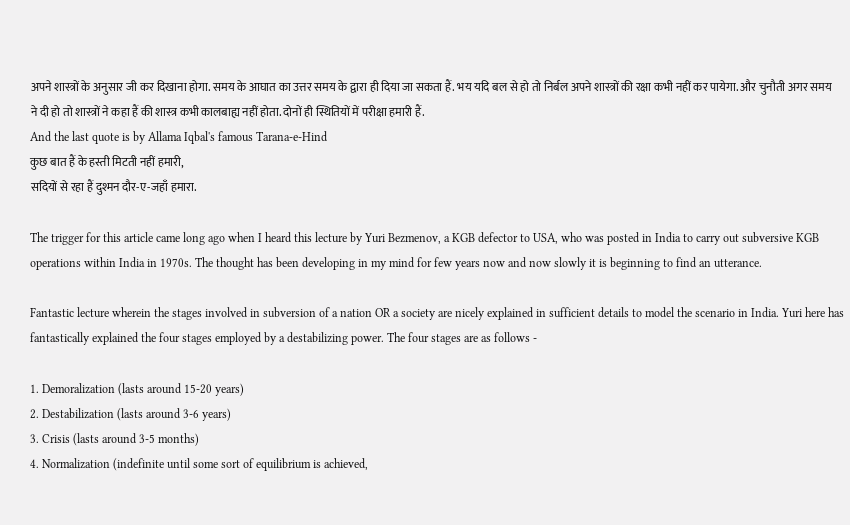अपने शास्त्रों के अनुसार जी कर दिखाना होगा. समय के आघात का उत्तर समय के द्वारा ही दिया जा सकता हैं. भय यदि बल से हो तो निर्बल अपने शास्त्रों की रक्षा कभी नहीं कर पायेगा. और चुनौती अगर समय ने दी हो तो शास्त्रों ने कहा हैं की शास्त्र कभी कालबाह्य नहीं होता. दोनों ही स्थितियों में परीक्षा हमारी हैं.
And the last quote is by Allama Iqbal's famous Tarana-e-Hind
कुछ बात हैं के हस्ती मिटती नहीं हमारी,
सदियों से रहा हैं दुश्मन दौर-ए-जहाँ हमारा.

The trigger for this article came long ago when I heard this lecture by Yuri Bezmenov, a KGB defector to USA, who was posted in India to carry out subversive KGB operations within India in 1970s. The thought has been developing in my mind for few years now and now slowly it is beginning to find an utterance.

Fantastic lecture wherein the stages involved in subversion of a nation OR a society are nicely explained in sufficient details to model the scenario in India. Yuri here has fantastically explained the four stages employed by a destabilizing power. The four stages are as follows -

1. Demoralization (lasts around 15-20 years)
2. Destabilization (lasts around 3-6 years)
3. Crisis (lasts around 3-5 months)
4. Normalization (indefinite until some sort of equilibrium is achieved,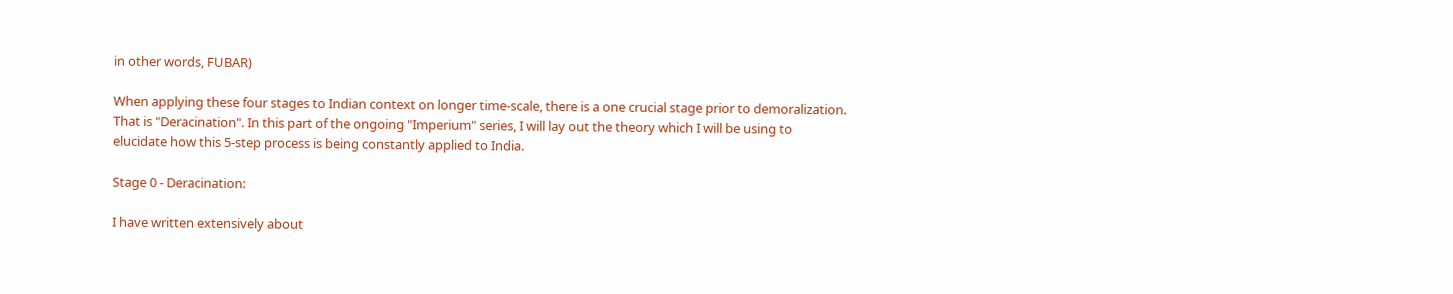in other words, FUBAR)

When applying these four stages to Indian context on longer time-scale, there is a one crucial stage prior to demoralization. That is "Deracination". In this part of the ongoing "Imperium" series, I will lay out the theory which I will be using to elucidate how this 5-step process is being constantly applied to India.

Stage 0 - Deracination:

I have written extensively about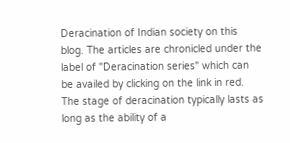Deracination of Indian society on this blog. The articles are chronicled under the label of "Deracination series" which can be availed by clicking on the link in red. The stage of deracination typically lasts as long as the ability of a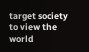target society to view the world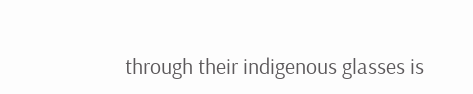through their indigenous glasses is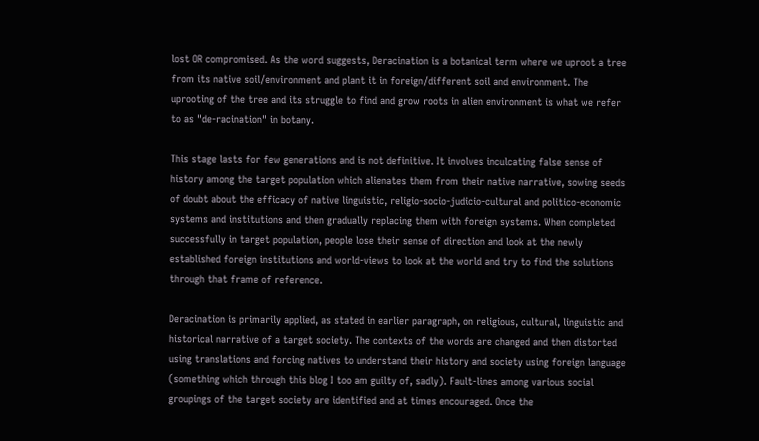lost OR compromised. As the word suggests, Deracination is a botanical term where we uproot a tree from its native soil/environment and plant it in foreign/different soil and environment. The uprooting of the tree and its struggle to find and grow roots in alien environment is what we refer to as "de-racination" in botany.

This stage lasts for few generations and is not definitive. It involves inculcating false sense of history among the target population which alienates them from their native narrative, sowing seeds of doubt about the efficacy of native linguistic, religio-socio-judicio-cultural and politico-economic systems and institutions and then gradually replacing them with foreign systems. When completed successfully in target population, people lose their sense of direction and look at the newly established foreign institutions and world-views to look at the world and try to find the solutions through that frame of reference.

Deracination is primarily applied, as stated in earlier paragraph, on religious, cultural, linguistic and historical narrative of a target society. The contexts of the words are changed and then distorted using translations and forcing natives to understand their history and society using foreign language (something which through this blog I too am guilty of, sadly). Fault-lines among various social groupings of the target society are identified and at times encouraged. Once the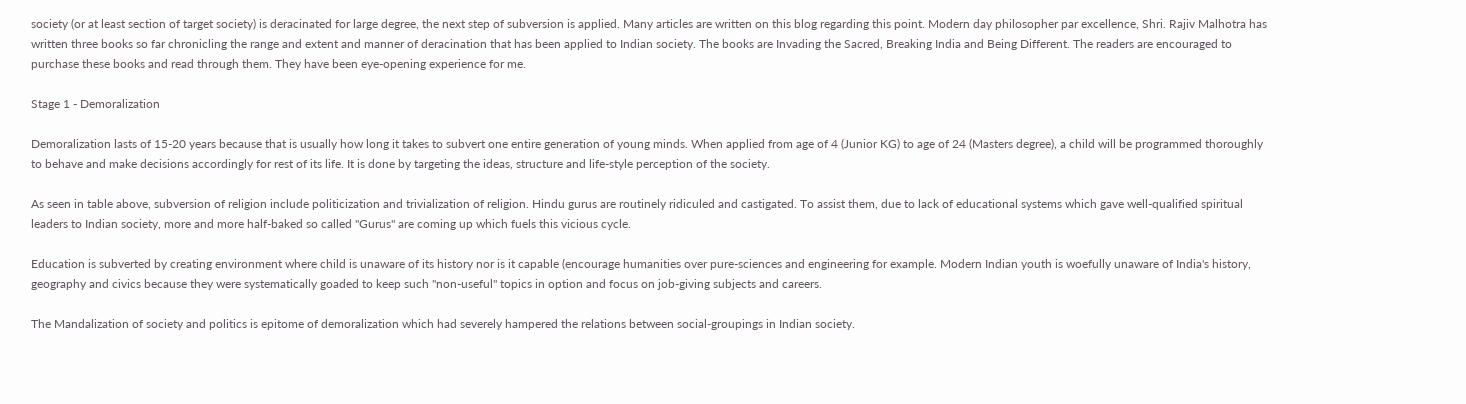society (or at least section of target society) is deracinated for large degree, the next step of subversion is applied. Many articles are written on this blog regarding this point. Modern day philosopher par excellence, Shri. Rajiv Malhotra has written three books so far chronicling the range and extent and manner of deracination that has been applied to Indian society. The books are Invading the Sacred, Breaking India and Being Different. The readers are encouraged to purchase these books and read through them. They have been eye-opening experience for me.

Stage 1 - Demoralization

Demoralization lasts of 15-20 years because that is usually how long it takes to subvert one entire generation of young minds. When applied from age of 4 (Junior KG) to age of 24 (Masters degree), a child will be programmed thoroughly to behave and make decisions accordingly for rest of its life. It is done by targeting the ideas, structure and life-style perception of the society.

As seen in table above, subversion of religion include politicization and trivialization of religion. Hindu gurus are routinely ridiculed and castigated. To assist them, due to lack of educational systems which gave well-qualified spiritual leaders to Indian society, more and more half-baked so called "Gurus" are coming up which fuels this vicious cycle.

Education is subverted by creating environment where child is unaware of its history nor is it capable (encourage humanities over pure-sciences and engineering for example. Modern Indian youth is woefully unaware of India's history, geography and civics because they were systematically goaded to keep such "non-useful" topics in option and focus on job-giving subjects and careers.

The Mandalization of society and politics is epitome of demoralization which had severely hampered the relations between social-groupings in Indian society.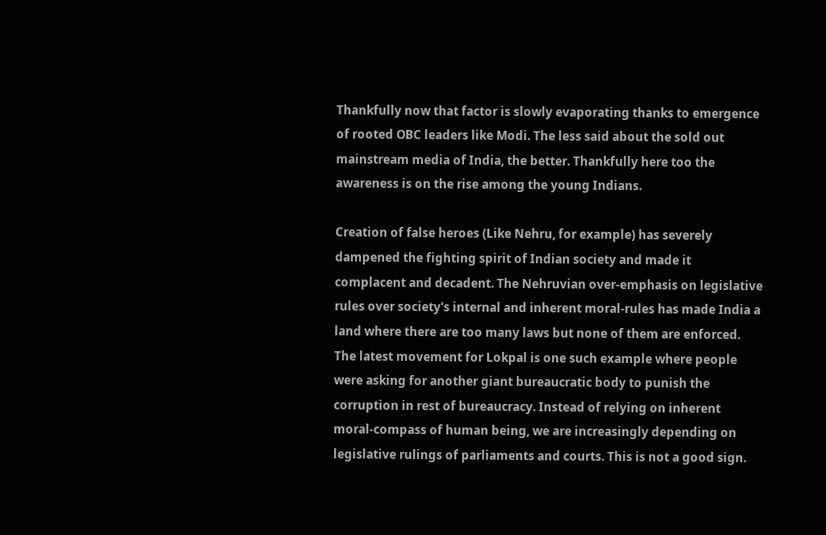Thankfully now that factor is slowly evaporating thanks to emergence of rooted OBC leaders like Modi. The less said about the sold out mainstream media of India, the better. Thankfully here too the awareness is on the rise among the young Indians.

Creation of false heroes (Like Nehru, for example) has severely dampened the fighting spirit of Indian society and made it complacent and decadent. The Nehruvian over-emphasis on legislative rules over society's internal and inherent moral-rules has made India a land where there are too many laws but none of them are enforced. The latest movement for Lokpal is one such example where people were asking for another giant bureaucratic body to punish the corruption in rest of bureaucracy. Instead of relying on inherent moral-compass of human being, we are increasingly depending on legislative rulings of parliaments and courts. This is not a good sign.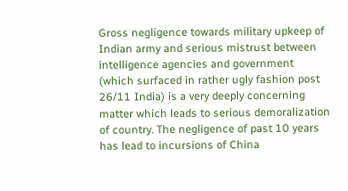Gross negligence towards military upkeep of Indian army and serious mistrust between intelligence agencies and government (which surfaced in rather ugly fashion post 26/11 India) is a very deeply concerning matter which leads to serious demoralization of country. The negligence of past 10 years has lead to incursions of China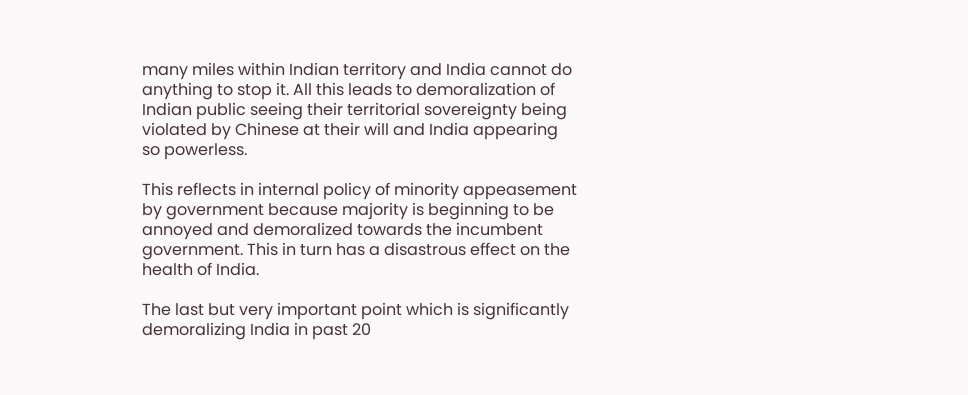many miles within Indian territory and India cannot do anything to stop it. All this leads to demoralization of Indian public seeing their territorial sovereignty being violated by Chinese at their will and India appearing so powerless.

This reflects in internal policy of minority appeasement by government because majority is beginning to be annoyed and demoralized towards the incumbent government. This in turn has a disastrous effect on the health of India.

The last but very important point which is significantly demoralizing India in past 20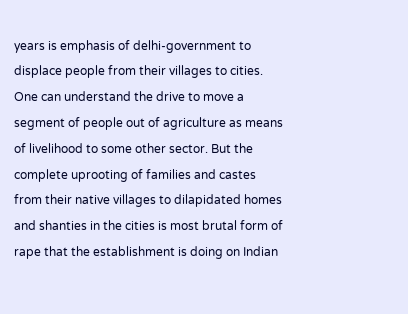years is emphasis of delhi-government to displace people from their villages to cities. One can understand the drive to move a segment of people out of agriculture as means of livelihood to some other sector. But the complete uprooting of families and castes  from their native villages to dilapidated homes and shanties in the cities is most brutal form of rape that the establishment is doing on Indian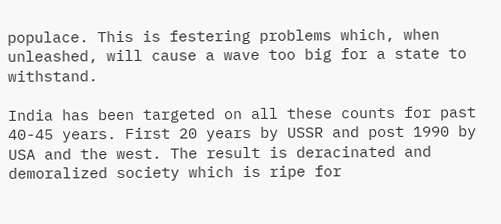populace. This is festering problems which, when unleashed, will cause a wave too big for a state to withstand.

India has been targeted on all these counts for past 40-45 years. First 20 years by USSR and post 1990 by USA and the west. The result is deracinated and demoralized society which is ripe for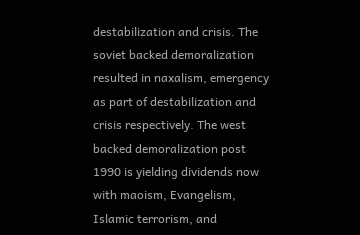destabilization and crisis. The soviet backed demoralization resulted in naxalism, emergency as part of destabilization and crisis respectively. The west backed demoralization post 1990 is yielding dividends now with maoism, Evangelism, Islamic terrorism, and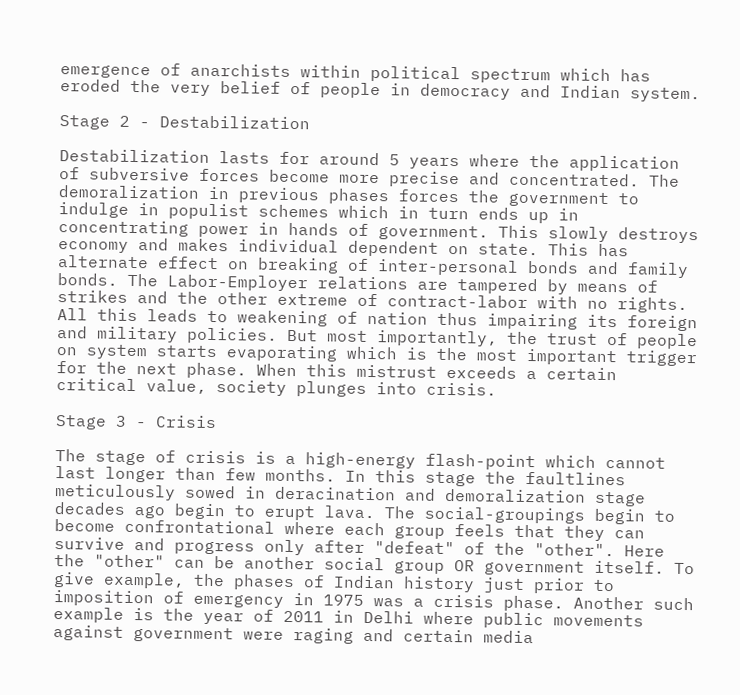emergence of anarchists within political spectrum which has eroded the very belief of people in democracy and Indian system.

Stage 2 - Destabilization

Destabilization lasts for around 5 years where the application of subversive forces become more precise and concentrated. The demoralization in previous phases forces the government to indulge in populist schemes which in turn ends up in concentrating power in hands of government. This slowly destroys economy and makes individual dependent on state. This has alternate effect on breaking of inter-personal bonds and family bonds. The Labor-Employer relations are tampered by means of strikes and the other extreme of contract-labor with no rights. All this leads to weakening of nation thus impairing its foreign and military policies. But most importantly, the trust of people on system starts evaporating which is the most important trigger for the next phase. When this mistrust exceeds a certain critical value, society plunges into crisis.

Stage 3 - Crisis

The stage of crisis is a high-energy flash-point which cannot last longer than few months. In this stage the faultlines meticulously sowed in deracination and demoralization stage  decades ago begin to erupt lava. The social-groupings begin to become confrontational where each group feels that they can survive and progress only after "defeat" of the "other". Here the "other" can be another social group OR government itself. To give example, the phases of Indian history just prior to imposition of emergency in 1975 was a crisis phase. Another such example is the year of 2011 in Delhi where public movements against government were raging and certain media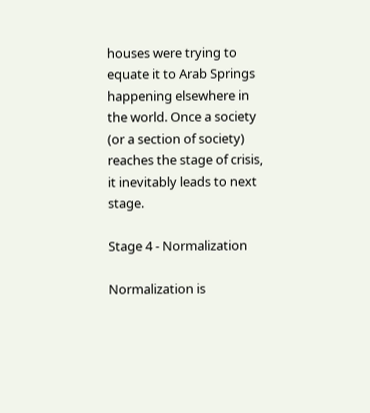houses were trying to equate it to Arab Springs happening elsewhere in the world. Once a society (or a section of society) reaches the stage of crisis, it inevitably leads to next stage.

Stage 4 - Normalization

Normalization is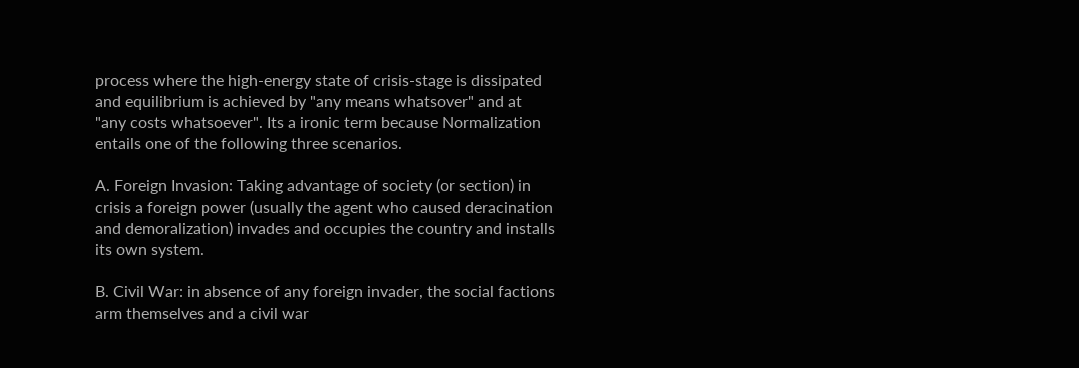process where the high-energy state of crisis-stage is dissipated and equilibrium is achieved by "any means whatsover" and at "any costs whatsoever". Its a ironic term because Normalization entails one of the following three scenarios.

A. Foreign Invasion: Taking advantage of society (or section) in crisis a foreign power (usually the agent who caused deracination and demoralization) invades and occupies the country and installs its own system.

B. Civil War: in absence of any foreign invader, the social factions arm themselves and a civil war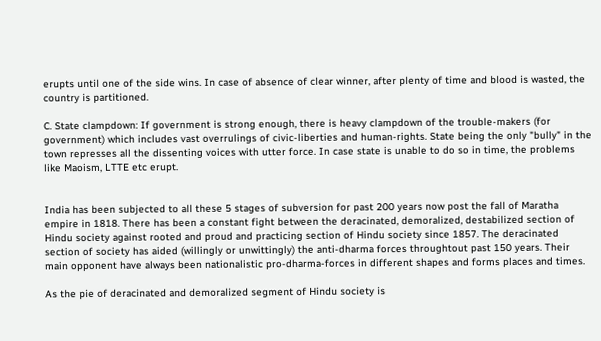erupts until one of the side wins. In case of absence of clear winner, after plenty of time and blood is wasted, the country is partitioned.

C. State clampdown: If government is strong enough, there is heavy clampdown of the trouble-makers (for government) which includes vast overrulings of civic-liberties and human-rights. State being the only "bully" in the town represses all the dissenting voices with utter force. In case state is unable to do so in time, the problems like Maoism, LTTE etc erupt.


India has been subjected to all these 5 stages of subversion for past 200 years now post the fall of Maratha empire in 1818. There has been a constant fight between the deracinated, demoralized, destabilized section of Hindu society against rooted and proud and practicing section of Hindu society since 1857. The deracinated section of society has aided (willingly or unwittingly) the anti-dharma forces throughtout past 150 years. Their main opponent have always been nationalistic pro-dharma-forces in different shapes and forms places and times.

As the pie of deracinated and demoralized segment of Hindu society is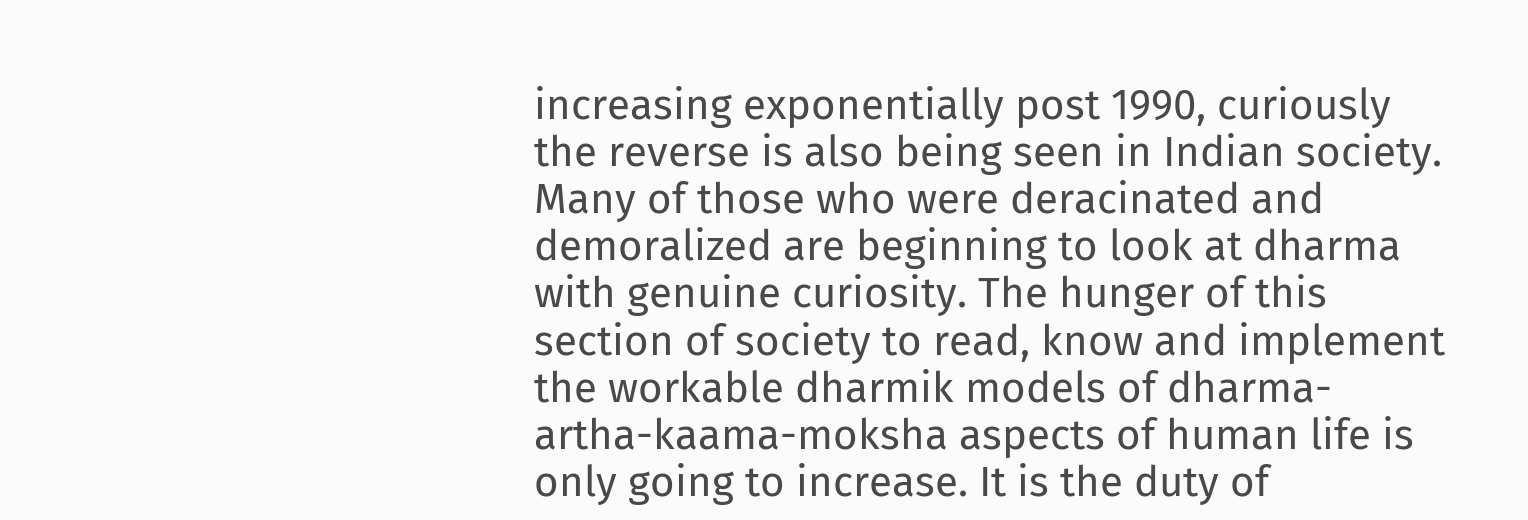increasing exponentially post 1990, curiously the reverse is also being seen in Indian society. Many of those who were deracinated and demoralized are beginning to look at dharma with genuine curiosity. The hunger of this section of society to read, know and implement the workable dharmik models of dharma-artha-kaama-moksha aspects of human life is only going to increase. It is the duty of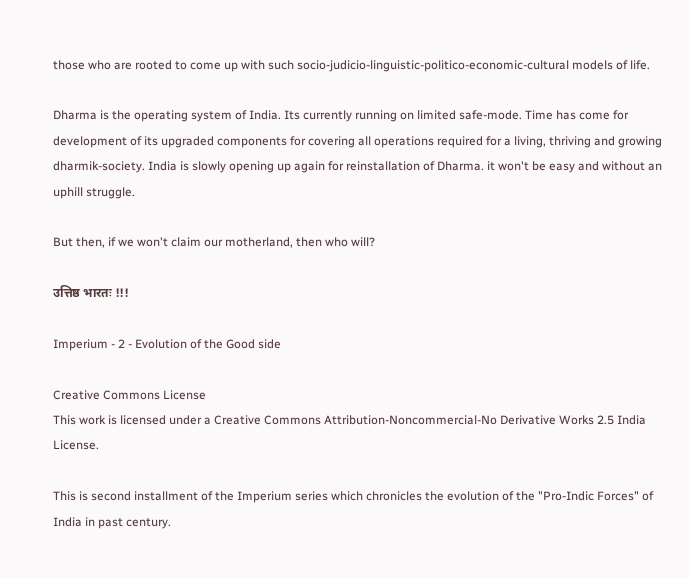those who are rooted to come up with such socio-judicio-linguistic-politico-economic-cultural models of life.

Dharma is the operating system of India. Its currently running on limited safe-mode. Time has come for development of its upgraded components for covering all operations required for a living, thriving and growing dharmik-society. India is slowly opening up again for reinstallation of Dharma. it won't be easy and without an uphill struggle.

But then, if we won't claim our motherland, then who will?

उत्तिष्ठ भारतः !!!

Imperium - 2 - Evolution of the Good side

Creative Commons License
This work is licensed under a Creative Commons Attribution-Noncommercial-No Derivative Works 2.5 India License.

This is second installment of the Imperium series which chronicles the evolution of the "Pro-Indic Forces" of India in past century.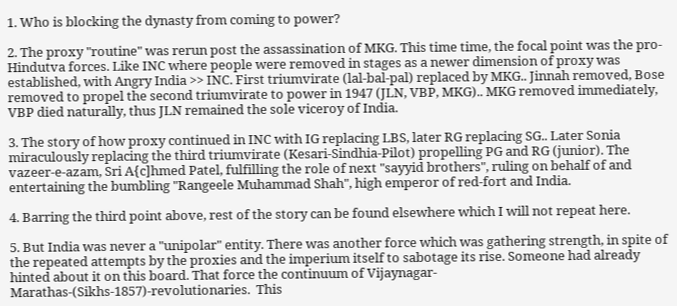1. Who is blocking the dynasty from coming to power?

2. The proxy "routine" was rerun post the assassination of MKG. This time time, the focal point was the pro-Hindutva forces. Like INC where people were removed in stages as a newer dimension of proxy was established, with Angry India >> INC. First triumvirate (lal-bal-pal) replaced by MKG.. Jinnah removed, Bose removed to propel the second triumvirate to power in 1947 (JLN, VBP, MKG).. MKG removed immediately, VBP died naturally, thus JLN remained the sole viceroy of India.

3. The story of how proxy continued in INC with IG replacing LBS, later RG replacing SG.. Later Sonia miraculously replacing the third triumvirate (Kesari-Sindhia-Pilot) propelling PG and RG (junior). The vazeer-e-azam, Sri A{c]hmed Patel, fulfilling the role of next "sayyid brothers", ruling on behalf of and entertaining the bumbling "Rangeele Muhammad Shah", high emperor of red-fort and India.

4. Barring the third point above, rest of the story can be found elsewhere which I will not repeat here.

5. But India was never a "unipolar" entity. There was another force which was gathering strength, in spite of the repeated attempts by the proxies and the imperium itself to sabotage its rise. Someone had already hinted about it on this board. That force the continuum of Vijaynagar-Marathas-(Sikhs-1857)-revolutionaries.  This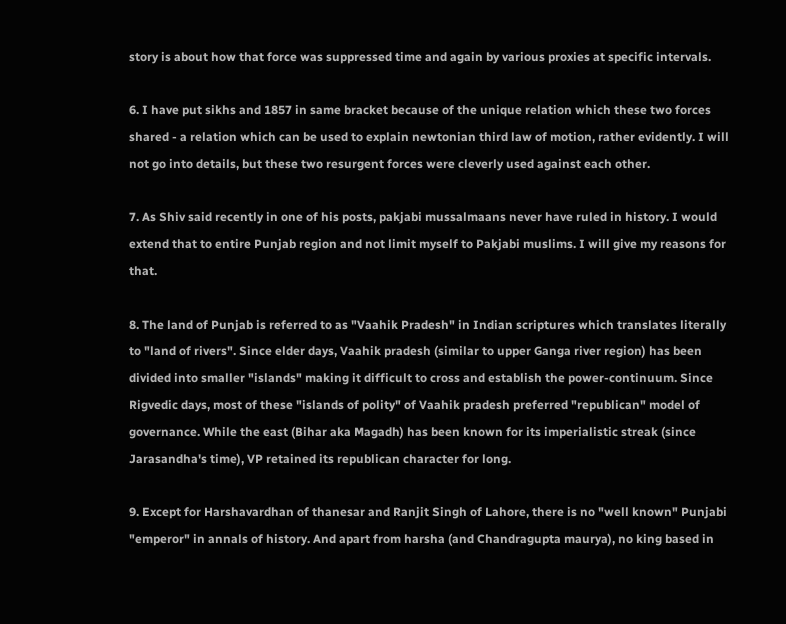story is about how that force was suppressed time and again by various proxies at specific intervals.

6. I have put sikhs and 1857 in same bracket because of the unique relation which these two forces shared - a relation which can be used to explain newtonian third law of motion, rather evidently. I will not go into details, but these two resurgent forces were cleverly used against each other.

7. As Shiv said recently in one of his posts, pakjabi mussalmaans never have ruled in history. I would extend that to entire Punjab region and not limit myself to Pakjabi muslims. I will give my reasons for that.

8. The land of Punjab is referred to as "Vaahik Pradesh" in Indian scriptures which translates literally to "land of rivers". Since elder days, Vaahik pradesh (similar to upper Ganga river region) has been divided into smaller "islands" making it difficult to cross and establish the power-continuum. Since Rigvedic days, most of these "islands of polity" of Vaahik pradesh preferred "republican" model of governance. While the east (Bihar aka Magadh) has been known for its imperialistic streak (since Jarasandha's time), VP retained its republican character for long.

9. Except for Harshavardhan of thanesar and Ranjit Singh of Lahore, there is no "well known" Punjabi "emperor" in annals of history. And apart from harsha (and Chandragupta maurya), no king based in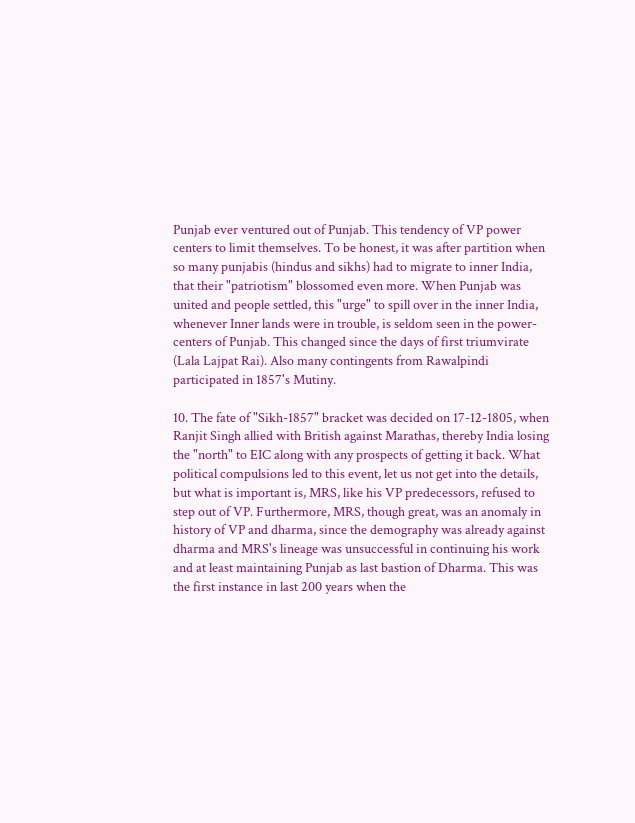Punjab ever ventured out of Punjab. This tendency of VP power centers to limit themselves. To be honest, it was after partition when so many punjabis (hindus and sikhs) had to migrate to inner India, that their "patriotism" blossomed even more. When Punjab was united and people settled, this "urge" to spill over in the inner India, whenever Inner lands were in trouble, is seldom seen in the power-centers of Punjab. This changed since the days of first triumvirate (Lala Lajpat Rai). Also many contingents from Rawalpindi participated in 1857's Mutiny.

10. The fate of "Sikh-1857" bracket was decided on 17-12-1805, when Ranjit Singh allied with British against Marathas, thereby India losing the "north" to EIC along with any prospects of getting it back. What political compulsions led to this event, let us not get into the details, but what is important is, MRS, like his VP predecessors, refused to step out of VP. Furthermore, MRS, though great, was an anomaly in history of VP and dharma, since the demography was already against dharma and MRS's lineage was unsuccessful in continuing his work and at least maintaining Punjab as last bastion of Dharma. This was the first instance in last 200 years when the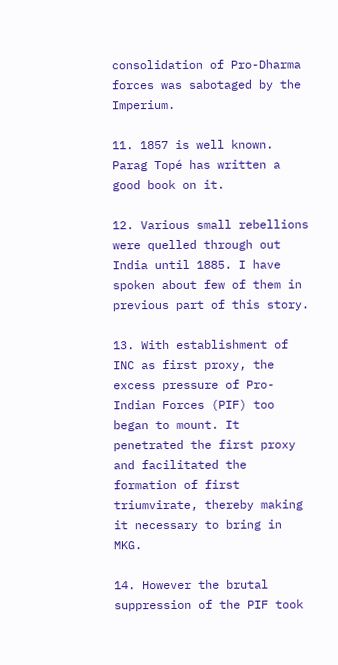consolidation of Pro-Dharma forces was sabotaged by the Imperium.

11. 1857 is well known. Parag Topé has written a good book on it.

12. Various small rebellions were quelled through out India until 1885. I have spoken about few of them in previous part of this story.

13. With establishment of INC as first proxy, the excess pressure of Pro-Indian Forces (PIF) too began to mount. It penetrated the first proxy and facilitated the formation of first triumvirate, thereby making it necessary to bring in MKG.

14. However the brutal suppression of the PIF took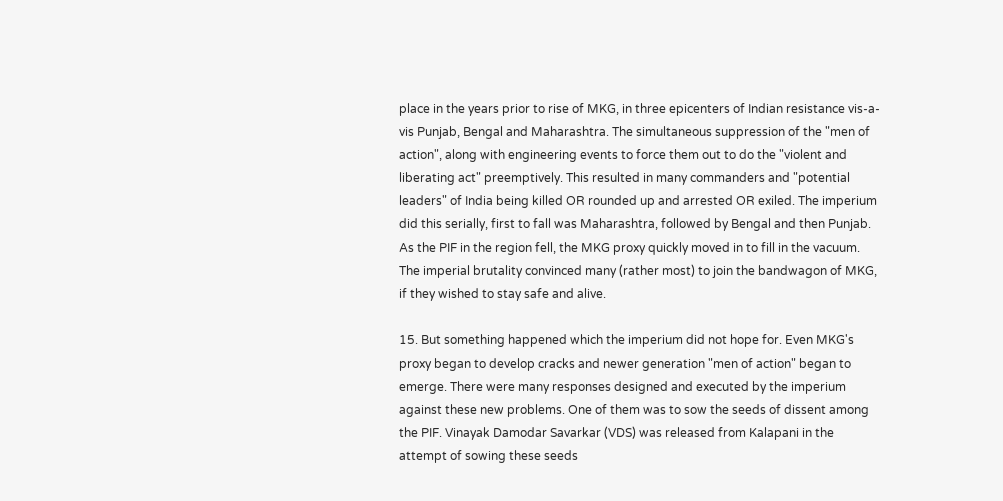place in the years prior to rise of MKG, in three epicenters of Indian resistance vis-a-vis Punjab, Bengal and Maharashtra. The simultaneous suppression of the "men of action", along with engineering events to force them out to do the "violent and liberating act" preemptively. This resulted in many commanders and "potential leaders" of India being killed OR rounded up and arrested OR exiled. The imperium did this serially, first to fall was Maharashtra, followed by Bengal and then Punjab. As the PIF in the region fell, the MKG proxy quickly moved in to fill in the vacuum. The imperial brutality convinced many (rather most) to join the bandwagon of MKG, if they wished to stay safe and alive.

15. But something happened which the imperium did not hope for. Even MKG's proxy began to develop cracks and newer generation "men of action" began to emerge. There were many responses designed and executed by the imperium against these new problems. One of them was to sow the seeds of dissent among the PIF. Vinayak Damodar Savarkar (VDS) was released from Kalapani in the attempt of sowing these seeds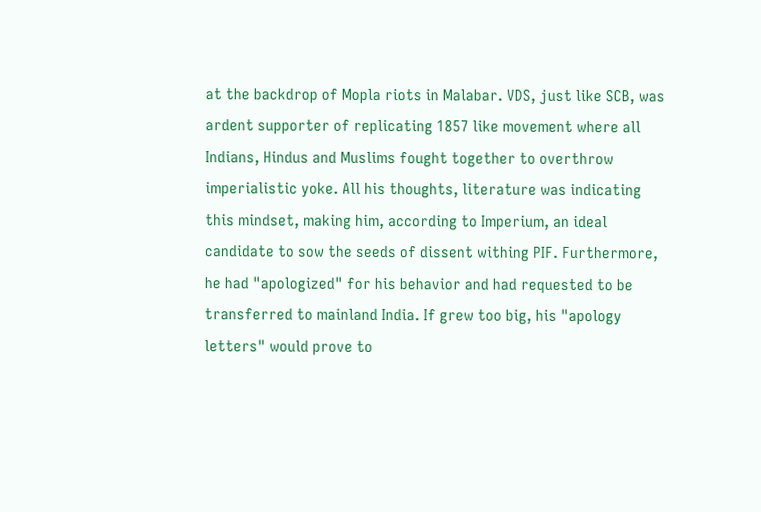at the backdrop of Mopla riots in Malabar. VDS, just like SCB, was ardent supporter of replicating 1857 like movement where all Indians, Hindus and Muslims fought together to overthrow imperialistic yoke. All his thoughts, literature was indicating this mindset, making him, according to Imperium, an ideal candidate to sow the seeds of dissent withing PIF. Furthermore, he had "apologized" for his behavior and had requested to be transferred to mainland India. If grew too big, his "apology letters" would prove to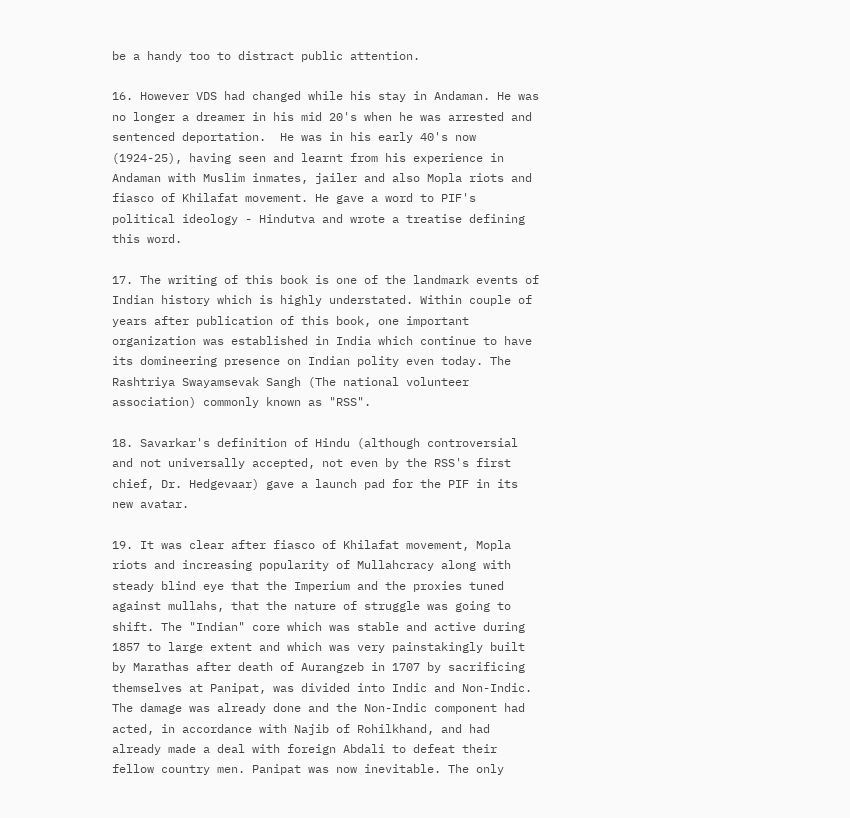be a handy too to distract public attention.

16. However VDS had changed while his stay in Andaman. He was no longer a dreamer in his mid 20's when he was arrested and sentenced deportation.  He was in his early 40's now (1924-25), having seen and learnt from his experience in Andaman with Muslim inmates, jailer and also Mopla riots and fiasco of Khilafat movement. He gave a word to PIF's political ideology - Hindutva and wrote a treatise defining this word.

17. The writing of this book is one of the landmark events of Indian history which is highly understated. Within couple of years after publication of this book, one important organization was established in India which continue to have its domineering presence on Indian polity even today. The Rashtriya Swayamsevak Sangh (The national volunteer association) commonly known as "RSS".

18. Savarkar's definition of Hindu (although controversial and not universally accepted, not even by the RSS's first chief, Dr. Hedgevaar) gave a launch pad for the PIF in its new avatar.

19. It was clear after fiasco of Khilafat movement, Mopla riots and increasing popularity of Mullahcracy along with steady blind eye that the Imperium and the proxies tuned against mullahs, that the nature of struggle was going to shift. The "Indian" core which was stable and active during 1857 to large extent and which was very painstakingly built by Marathas after death of Aurangzeb in 1707 by sacrificing themselves at Panipat, was divided into Indic and Non-Indic. The damage was already done and the Non-Indic component had acted, in accordance with Najib of Rohilkhand, and had already made a deal with foreign Abdali to defeat their fellow country men. Panipat was now inevitable. The only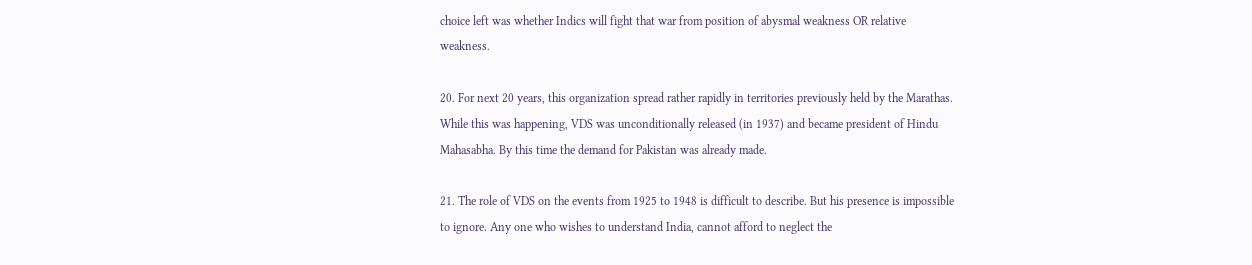choice left was whether Indics will fight that war from position of abysmal weakness OR relative weakness.

20. For next 20 years, this organization spread rather rapidly in territories previously held by the Marathas. While this was happening, VDS was unconditionally released (in 1937) and became president of Hindu Mahasabha. By this time the demand for Pakistan was already made.

21. The role of VDS on the events from 1925 to 1948 is difficult to describe. But his presence is impossible to ignore. Any one who wishes to understand India, cannot afford to neglect the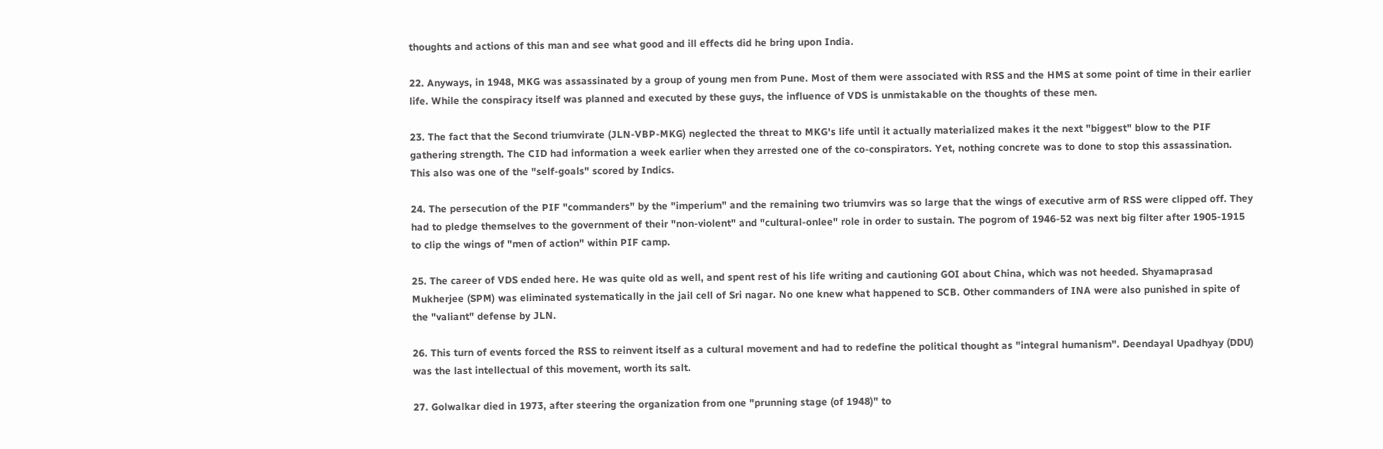thoughts and actions of this man and see what good and ill effects did he bring upon India.

22. Anyways, in 1948, MKG was assassinated by a group of young men from Pune. Most of them were associated with RSS and the HMS at some point of time in their earlier life. While the conspiracy itself was planned and executed by these guys, the influence of VDS is unmistakable on the thoughts of these men.

23. The fact that the Second triumvirate (JLN-VBP-MKG) neglected the threat to MKG's life until it actually materialized makes it the next "biggest" blow to the PIF gathering strength. The CID had information a week earlier when they arrested one of the co-conspirators. Yet, nothing concrete was to done to stop this assassination. This also was one of the "self-goals" scored by Indics.

24. The persecution of the PIF "commanders" by the "imperium" and the remaining two triumvirs was so large that the wings of executive arm of RSS were clipped off. They had to pledge themselves to the government of their "non-violent" and "cultural-onlee" role in order to sustain. The pogrom of 1946-52 was next big filter after 1905-1915 to clip the wings of "men of action" within PIF camp.

25. The career of VDS ended here. He was quite old as well, and spent rest of his life writing and cautioning GOI about China, which was not heeded. Shyamaprasad Mukherjee (SPM) was eliminated systematically in the jail cell of Sri nagar. No one knew what happened to SCB. Other commanders of INA were also punished in spite of the "valiant" defense by JLN.

26. This turn of events forced the RSS to reinvent itself as a cultural movement and had to redefine the political thought as "integral humanism". Deendayal Upadhyay (DDU) was the last intellectual of this movement, worth its salt.

27. Golwalkar died in 1973, after steering the organization from one "prunning stage (of 1948)" to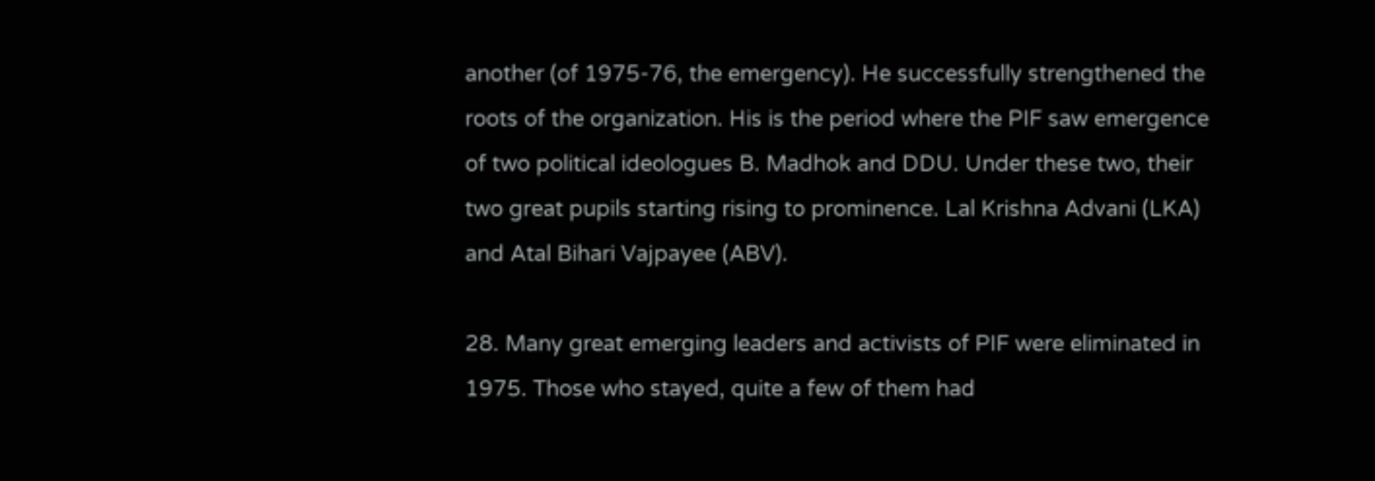another (of 1975-76, the emergency). He successfully strengthened the roots of the organization. His is the period where the PIF saw emergence of two political ideologues B. Madhok and DDU. Under these two, their two great pupils starting rising to prominence. Lal Krishna Advani (LKA) and Atal Bihari Vajpayee (ABV).

28. Many great emerging leaders and activists of PIF were eliminated in 1975. Those who stayed, quite a few of them had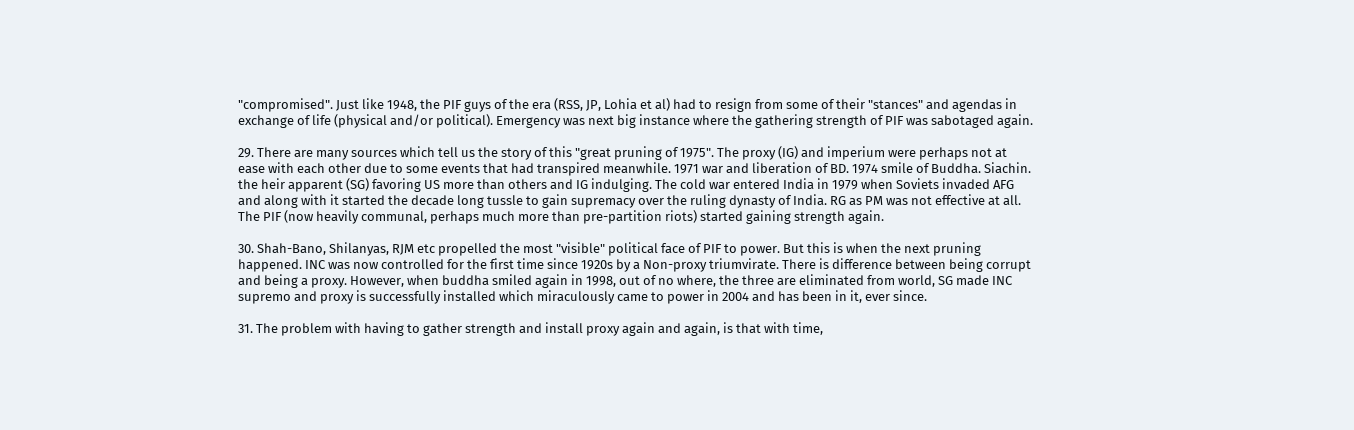"compromised". Just like 1948, the PIF guys of the era (RSS, JP, Lohia et al) had to resign from some of their "stances" and agendas in exchange of life (physical and/or political). Emergency was next big instance where the gathering strength of PIF was sabotaged again.

29. There are many sources which tell us the story of this "great pruning of 1975". The proxy (IG) and imperium were perhaps not at ease with each other due to some events that had transpired meanwhile. 1971 war and liberation of BD. 1974 smile of Buddha. Siachin. the heir apparent (SG) favoring US more than others and IG indulging. The cold war entered India in 1979 when Soviets invaded AFG and along with it started the decade long tussle to gain supremacy over the ruling dynasty of India. RG as PM was not effective at all. The PIF (now heavily communal, perhaps much more than pre-partition riots) started gaining strength again.

30. Shah-Bano, Shilanyas, RJM etc propelled the most "visible" political face of PIF to power. But this is when the next pruning happened. INC was now controlled for the first time since 1920s by a Non-proxy triumvirate. There is difference between being corrupt and being a proxy. However, when buddha smiled again in 1998, out of no where, the three are eliminated from world, SG made INC supremo and proxy is successfully installed which miraculously came to power in 2004 and has been in it, ever since.

31. The problem with having to gather strength and install proxy again and again, is that with time,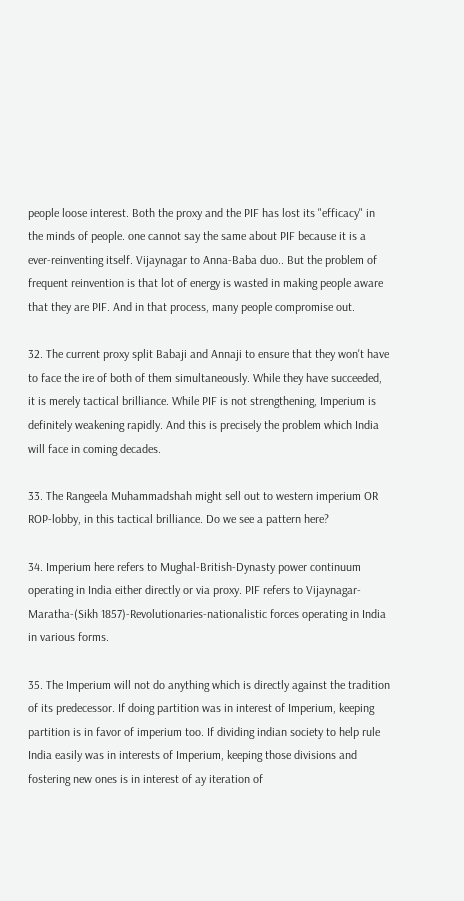people loose interest. Both the proxy and the PIF has lost its "efficacy" in the minds of people. one cannot say the same about PIF because it is a ever-reinventing itself. Vijaynagar to Anna-Baba duo.. But the problem of frequent reinvention is that lot of energy is wasted in making people aware that they are PIF. And in that process, many people compromise out.

32. The current proxy split Babaji and Annaji to ensure that they won't have to face the ire of both of them simultaneously. While they have succeeded, it is merely tactical brilliance. While PIF is not strengthening, Imperium is definitely weakening rapidly. And this is precisely the problem which India will face in coming decades.

33. The Rangeela Muhammadshah might sell out to western imperium OR ROP-lobby, in this tactical brilliance. Do we see a pattern here?

34. Imperium here refers to Mughal-British-Dynasty power continuum operating in India either directly or via proxy. PIF refers to Vijaynagar-Maratha-(Sikh 1857)-Revolutionaries-nationalistic forces operating in India in various forms.

35. The Imperium will not do anything which is directly against the tradition of its predecessor. If doing partition was in interest of Imperium, keeping partition is in favor of imperium too. If dividing indian society to help rule India easily was in interests of Imperium, keeping those divisions and fostering new ones is in interest of ay iteration of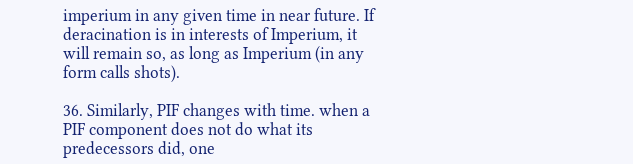imperium in any given time in near future. If deracination is in interests of Imperium, it will remain so, as long as Imperium (in any form calls shots).

36. Similarly, PIF changes with time. when a PIF component does not do what its predecessors did, one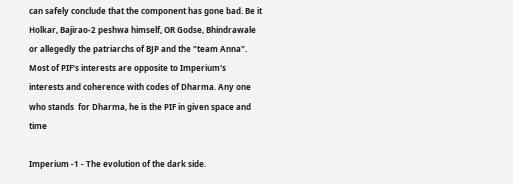can safely conclude that the component has gone bad. Be it Holkar, Bajirao-2 peshwa himself, OR Godse, Bhindrawale or allegedly the patriarchs of BJP and the "team Anna". Most of PIF's interests are opposite to Imperium's interests and coherence with codes of Dharma. Any one who stands  for Dharma, he is the PIF in given space and time

Imperium -1 - The evolution of the dark side.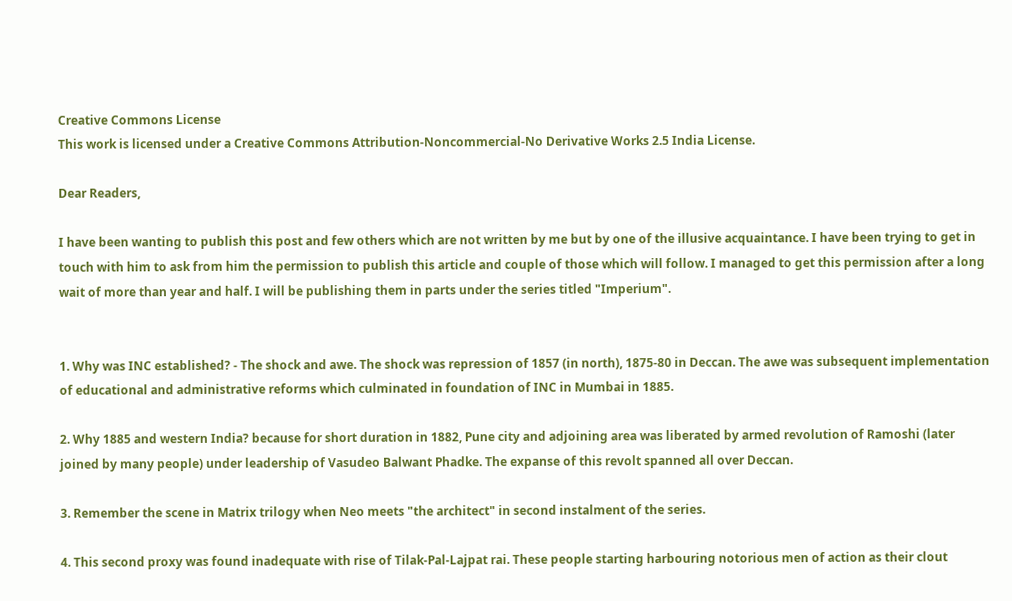Creative Commons License
This work is licensed under a Creative Commons Attribution-Noncommercial-No Derivative Works 2.5 India License.

Dear Readers,

I have been wanting to publish this post and few others which are not written by me but by one of the illusive acquaintance. I have been trying to get in touch with him to ask from him the permission to publish this article and couple of those which will follow. I managed to get this permission after a long wait of more than year and half. I will be publishing them in parts under the series titled "Imperium".


1. Why was INC established? - The shock and awe. The shock was repression of 1857 (in north), 1875-80 in Deccan. The awe was subsequent implementation of educational and administrative reforms which culminated in foundation of INC in Mumbai in 1885.

2. Why 1885 and western India? because for short duration in 1882, Pune city and adjoining area was liberated by armed revolution of Ramoshi (later joined by many people) under leadership of Vasudeo Balwant Phadke. The expanse of this revolt spanned all over Deccan.

3. Remember the scene in Matrix trilogy when Neo meets "the architect" in second instalment of the series.

4. This second proxy was found inadequate with rise of Tilak-Pal-Lajpat rai. These people starting harbouring notorious men of action as their clout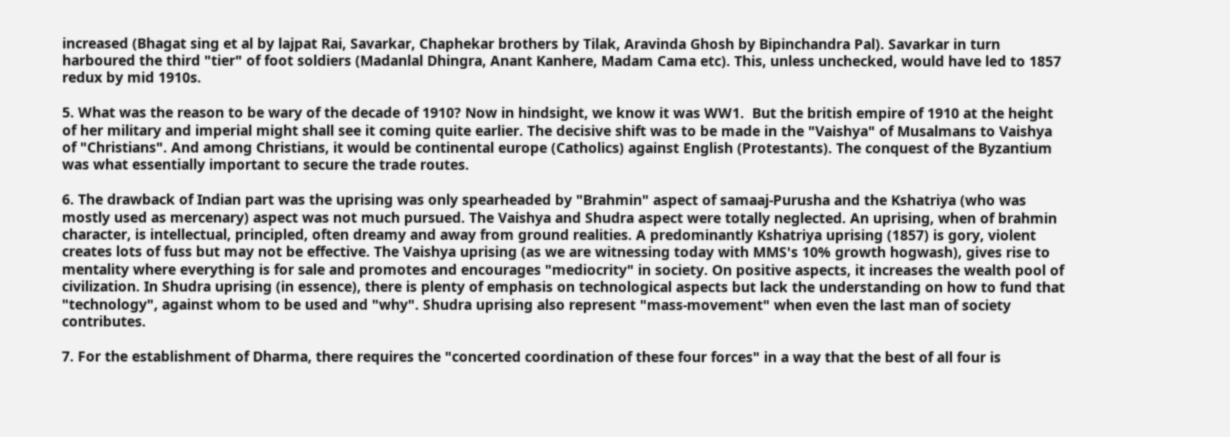increased (Bhagat sing et al by lajpat Rai, Savarkar, Chaphekar brothers by Tilak, Aravinda Ghosh by Bipinchandra Pal). Savarkar in turn harboured the third "tier" of foot soldiers (Madanlal Dhingra, Anant Kanhere, Madam Cama etc). This, unless unchecked, would have led to 1857 redux by mid 1910s.

5. What was the reason to be wary of the decade of 1910? Now in hindsight, we know it was WW1.  But the british empire of 1910 at the height of her military and imperial might shall see it coming quite earlier. The decisive shift was to be made in the "Vaishya" of Musalmans to Vaishya of "Christians". And among Christians, it would be continental europe (Catholics) against English (Protestants). The conquest of the Byzantium was what essentially important to secure the trade routes.

6. The drawback of Indian part was the uprising was only spearheaded by "Brahmin" aspect of samaaj-Purusha and the Kshatriya (who was mostly used as mercenary) aspect was not much pursued. The Vaishya and Shudra aspect were totally neglected. An uprising, when of brahmin character, is intellectual, principled, often dreamy and away from ground realities. A predominantly Kshatriya uprising (1857) is gory, violent creates lots of fuss but may not be effective. The Vaishya uprising (as we are witnessing today with MMS's 10% growth hogwash), gives rise to mentality where everything is for sale and promotes and encourages "mediocrity" in society. On positive aspects, it increases the wealth pool of civilization. In Shudra uprising (in essence), there is plenty of emphasis on technological aspects but lack the understanding on how to fund that "technology", against whom to be used and "why". Shudra uprising also represent "mass-movement" when even the last man of society contributes.

7. For the establishment of Dharma, there requires the "concerted coordination of these four forces" in a way that the best of all four is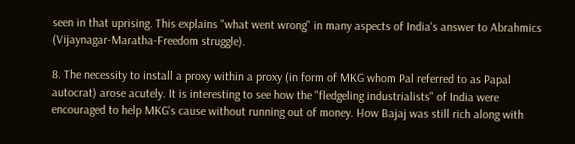seen in that uprising. This explains "what went wrong" in many aspects of India's answer to Abrahmics (Vijaynagar-Maratha-Freedom struggle).

8. The necessity to install a proxy within a proxy (in form of MKG whom Pal referred to as Papal autocrat) arose acutely. It is interesting to see how the "fledgeling industrialists" of India were encouraged to help MKG's cause without running out of money. How Bajaj was still rich along with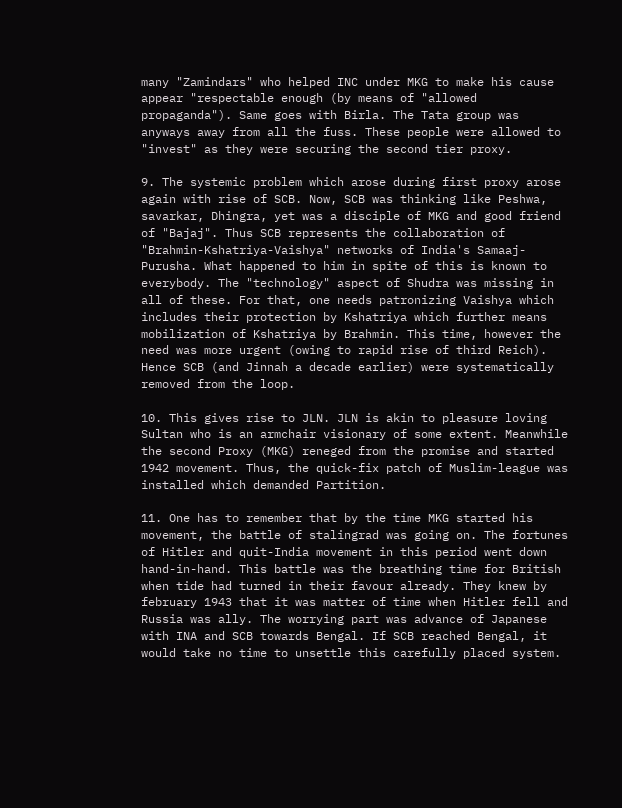many "Zamindars" who helped INC under MKG to make his cause appear "respectable enough (by means of "allowed propaganda"). Same goes with Birla. The Tata group was anyways away from all the fuss. These people were allowed to "invest" as they were securing the second tier proxy.

9. The systemic problem which arose during first proxy arose again with rise of SCB. Now, SCB was thinking like Peshwa, savarkar, Dhingra, yet was a disciple of MKG and good friend of "Bajaj". Thus SCB represents the collaboration of "Brahmin-Kshatriya-Vaishya" networks of India's Samaaj-Purusha. What happened to him in spite of this is known to everybody. The "technology" aspect of Shudra was missing in all of these. For that, one needs patronizing Vaishya which includes their protection by Kshatriya which further means mobilization of Kshatriya by Brahmin. This time, however the need was more urgent (owing to rapid rise of third Reich). Hence SCB (and Jinnah a decade earlier) were systematically removed from the loop.

10. This gives rise to JLN. JLN is akin to pleasure loving Sultan who is an armchair visionary of some extent. Meanwhile the second Proxy (MKG) reneged from the promise and started 1942 movement. Thus, the quick-fix patch of Muslim-league was installed which demanded Partition.

11. One has to remember that by the time MKG started his movement, the battle of stalingrad was going on. The fortunes of Hitler and quit-India movement in this period went down hand-in-hand. This battle was the breathing time for British when tide had turned in their favour already. They knew by february 1943 that it was matter of time when Hitler fell and Russia was ally. The worrying part was advance of Japanese with INA and SCB towards Bengal. If SCB reached Bengal, it would take no time to unsettle this carefully placed system.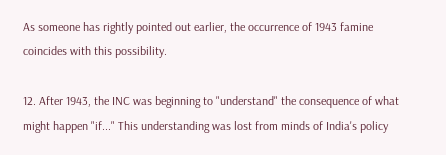As someone has rightly pointed out earlier, the occurrence of 1943 famine coincides with this possibility.

12. After 1943, the INC was beginning to "understand" the consequence of what might happen "if..." This understanding was lost from minds of India's policy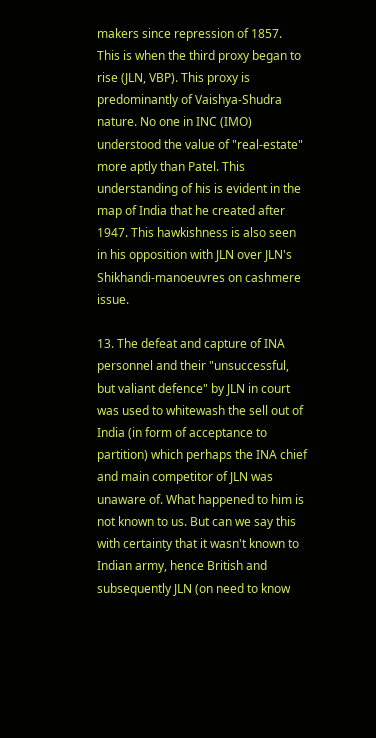makers since repression of 1857. This is when the third proxy began to rise (JLN, VBP). This proxy is predominantly of Vaishya-Shudra nature. No one in INC (IMO) understood the value of "real-estate" more aptly than Patel. This understanding of his is evident in the map of India that he created after 1947. This hawkishness is also seen in his opposition with JLN over JLN's Shikhandi-manoeuvres on cashmere issue.

13. The defeat and capture of INA personnel and their "unsuccessful, but valiant defence" by JLN in court was used to whitewash the sell out of India (in form of acceptance to partition) which perhaps the INA chief and main competitor of JLN was unaware of. What happened to him is not known to us. But can we say this with certainty that it wasn't known to Indian army, hence British and subsequently JLN (on need to know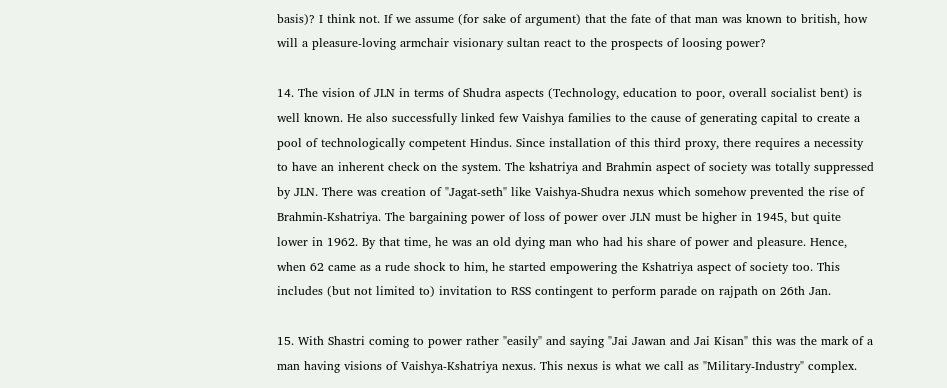basis)? I think not. If we assume (for sake of argument) that the fate of that man was known to british, how will a pleasure-loving armchair visionary sultan react to the prospects of loosing power?

14. The vision of JLN in terms of Shudra aspects (Technology, education to poor, overall socialist bent) is well known. He also successfully linked few Vaishya families to the cause of generating capital to create a pool of technologically competent Hindus. Since installation of this third proxy, there requires a necessity to have an inherent check on the system. The kshatriya and Brahmin aspect of society was totally suppressed by JLN. There was creation of "Jagat-seth" like Vaishya-Shudra nexus which somehow prevented the rise of Brahmin-Kshatriya. The bargaining power of loss of power over JLN must be higher in 1945, but quite lower in 1962. By that time, he was an old dying man who had his share of power and pleasure. Hence, when 62 came as a rude shock to him, he started empowering the Kshatriya aspect of society too. This includes (but not limited to) invitation to RSS contingent to perform parade on rajpath on 26th Jan.

15. With Shastri coming to power rather "easily" and saying "Jai Jawan and Jai Kisan" this was the mark of a man having visions of Vaishya-Kshatriya nexus. This nexus is what we call as "Military-Industry" complex.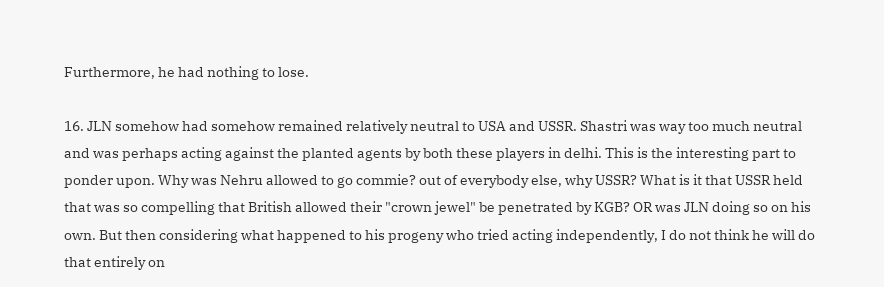Furthermore, he had nothing to lose.

16. JLN somehow had somehow remained relatively neutral to USA and USSR. Shastri was way too much neutral and was perhaps acting against the planted agents by both these players in delhi. This is the interesting part to ponder upon. Why was Nehru allowed to go commie? out of everybody else, why USSR? What is it that USSR held that was so compelling that British allowed their "crown jewel" be penetrated by KGB? OR was JLN doing so on his own. But then considering what happened to his progeny who tried acting independently, I do not think he will do that entirely on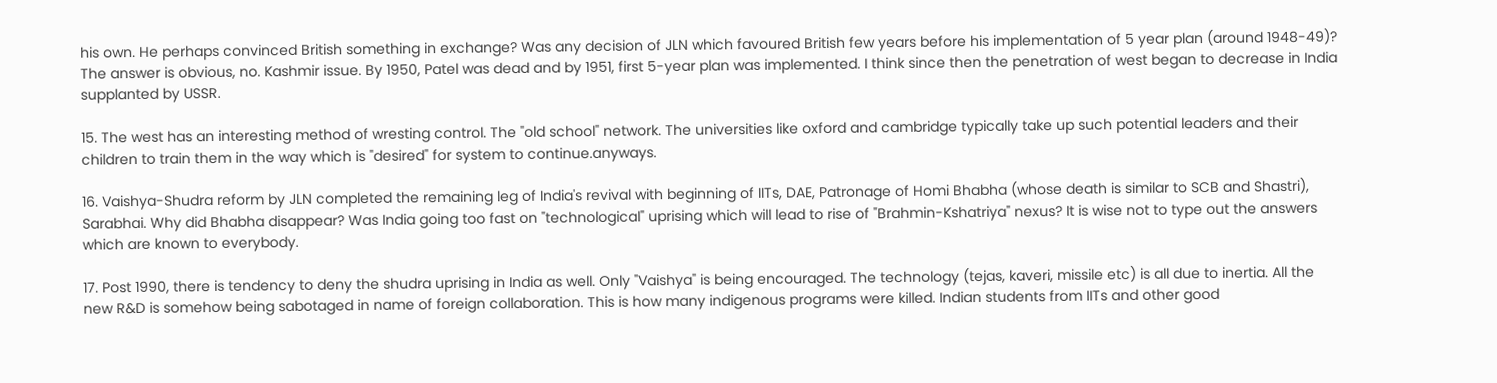his own. He perhaps convinced British something in exchange? Was any decision of JLN which favoured British few years before his implementation of 5 year plan (around 1948-49)? The answer is obvious, no. Kashmir issue. By 1950, Patel was dead and by 1951, first 5-year plan was implemented. I think since then the penetration of west began to decrease in India supplanted by USSR.

15. The west has an interesting method of wresting control. The "old school" network. The universities like oxford and cambridge typically take up such potential leaders and their children to train them in the way which is "desired" for system to continue.anyways.

16. Vaishya-Shudra reform by JLN completed the remaining leg of India's revival with beginning of IITs, DAE, Patronage of Homi Bhabha (whose death is similar to SCB and Shastri), Sarabhai. Why did Bhabha disappear? Was India going too fast on "technological" uprising which will lead to rise of "Brahmin-Kshatriya" nexus? It is wise not to type out the answers which are known to everybody.

17. Post 1990, there is tendency to deny the shudra uprising in India as well. Only "Vaishya" is being encouraged. The technology (tejas, kaveri, missile etc) is all due to inertia. All the new R&D is somehow being sabotaged in name of foreign collaboration. This is how many indigenous programs were killed. Indian students from IITs and other good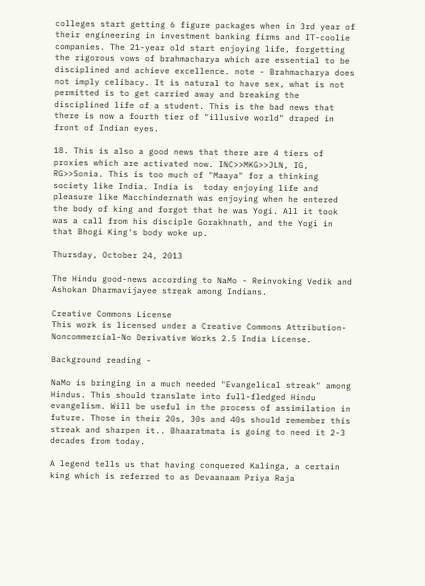colleges start getting 6 figure packages when in 3rd year of their engineering in investment banking firms and IT-coolie companies. The 21-year old start enjoying life, forgetting the rigorous vows of brahmacharya which are essential to be disciplined and achieve excellence. note - Brahmacharya does not imply celibacy. It is natural to have sex, what is not permitted is to get carried away and breaking the disciplined life of a student. This is the bad news that there is now a fourth tier of "illusive world" draped in front of Indian eyes.

18. This is also a good news that there are 4 tiers of proxies which are activated now. INC>>MKG>>JLN, IG, RG>>Sonia. This is too much of "Maaya" for a thinking society like India. India is  today enjoying life and pleasure like Macchindernath was enjoying when he entered the body of king and forgot that he was Yogi. All it took was a call from his disciple Gorakhnath, and the Yogi in that Bhogi King's body woke up.

Thursday, October 24, 2013

The Hindu good-news according to NaMo - Reinvoking Vedik and Ashokan Dharmavijayee streak among Indians.

Creative Commons License
This work is licensed under a Creative Commons Attribution-Noncommercial-No Derivative Works 2.5 India License.

Background reading -

NaMo is bringing in a much needed "Evangelical streak" among Hindus. This should translate into full-fledged Hindu evangelism. Will be useful in the process of assimilation in future. Those in their 20s, 30s and 40s should remember this streak and sharpen it.. Bhaaratmata is going to need it 2-3 decades from today.

A legend tells us that having conquered Kalinga, a certain king which is referred to as Devaanaam Priya Raja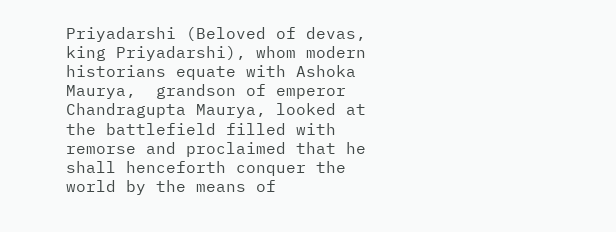Priyadarshi (Beloved of devas, king Priyadarshi), whom modern historians equate with Ashoka Maurya,  grandson of emperor Chandragupta Maurya, looked at the battlefield filled with remorse and proclaimed that he shall henceforth conquer the world by the means of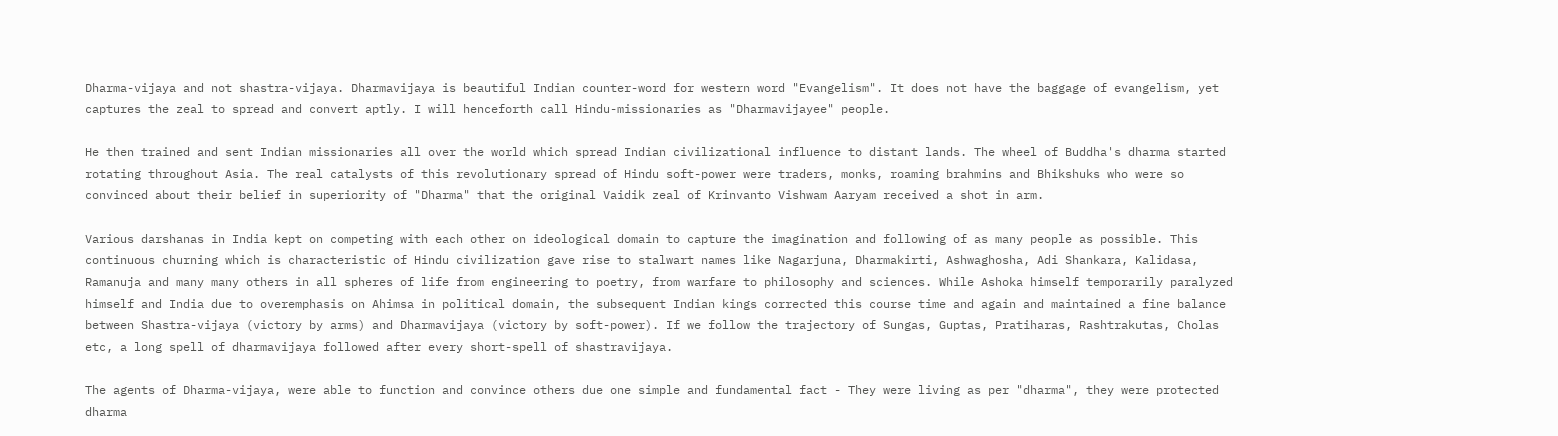Dharma-vijaya and not shastra-vijaya. Dharmavijaya is beautiful Indian counter-word for western word "Evangelism". It does not have the baggage of evangelism, yet captures the zeal to spread and convert aptly. I will henceforth call Hindu-missionaries as "Dharmavijayee" people.

He then trained and sent Indian missionaries all over the world which spread Indian civilizational influence to distant lands. The wheel of Buddha's dharma started rotating throughout Asia. The real catalysts of this revolutionary spread of Hindu soft-power were traders, monks, roaming brahmins and Bhikshuks who were so convinced about their belief in superiority of "Dharma" that the original Vaidik zeal of Krinvanto Vishwam Aaryam received a shot in arm.

Various darshanas in India kept on competing with each other on ideological domain to capture the imagination and following of as many people as possible. This continuous churning which is characteristic of Hindu civilization gave rise to stalwart names like Nagarjuna, Dharmakirti, Ashwaghosha, Adi Shankara, Kalidasa, Ramanuja and many many others in all spheres of life from engineering to poetry, from warfare to philosophy and sciences. While Ashoka himself temporarily paralyzed himself and India due to overemphasis on Ahimsa in political domain, the subsequent Indian kings corrected this course time and again and maintained a fine balance between Shastra-vijaya (victory by arms) and Dharmavijaya (victory by soft-power). If we follow the trajectory of Sungas, Guptas, Pratiharas, Rashtrakutas, Cholas etc, a long spell of dharmavijaya followed after every short-spell of shastravijaya.

The agents of Dharma-vijaya, were able to function and convince others due one simple and fundamental fact - They were living as per "dharma", they were protected dharma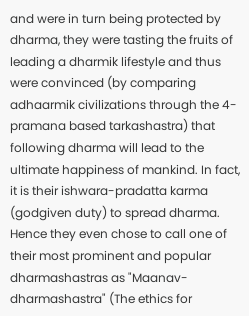and were in turn being protected by dharma, they were tasting the fruits of leading a dharmik lifestyle and thus were convinced (by comparing adhaarmik civilizations through the 4-pramana based tarkashastra) that following dharma will lead to the ultimate happiness of mankind. In fact, it is their ishwara-pradatta karma (godgiven duty) to spread dharma. Hence they even chose to call one of their most prominent and popular dharmashastras as "Maanav-dharmashastra" (The ethics for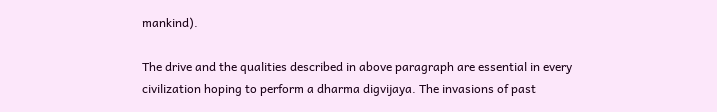mankind).

The drive and the qualities described in above paragraph are essential in every civilization hoping to perform a dharma digvijaya. The invasions of past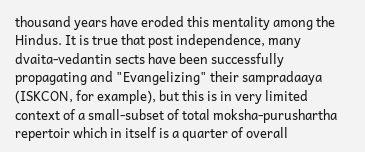thousand years have eroded this mentality among the Hindus. It is true that post independence, many dvaita-vedantin sects have been successfully propagating and "Evangelizing" their sampradaaya (ISKCON, for example), but this is in very limited context of a small-subset of total moksha-purushartha repertoir which in itself is a quarter of overall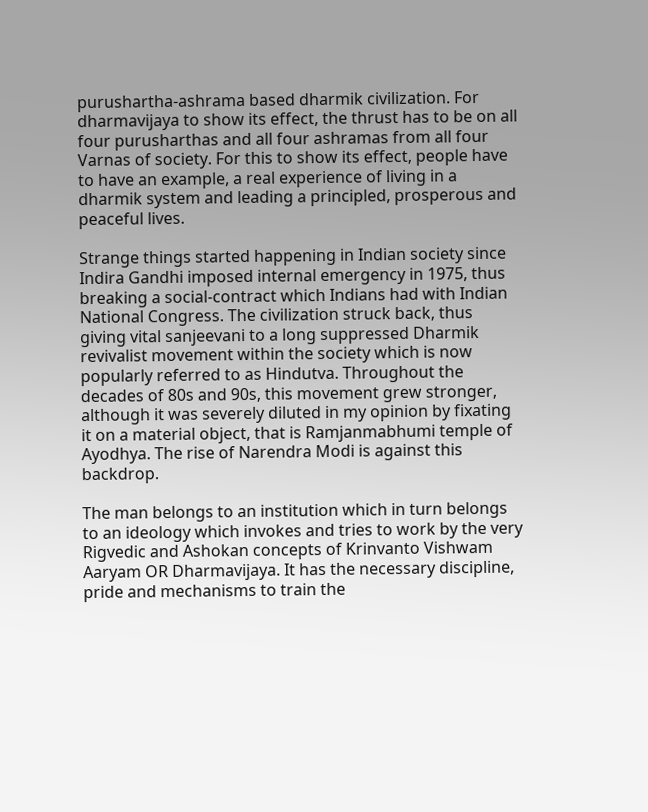purushartha-ashrama based dharmik civilization. For dharmavijaya to show its effect, the thrust has to be on all four purusharthas and all four ashramas from all four Varnas of society. For this to show its effect, people have to have an example, a real experience of living in a dharmik system and leading a principled, prosperous and peaceful lives.

Strange things started happening in Indian society since Indira Gandhi imposed internal emergency in 1975, thus breaking a social-contract which Indians had with Indian National Congress. The civilization struck back, thus giving vital sanjeevani to a long suppressed Dharmik  revivalist movement within the society which is now popularly referred to as Hindutva. Throughout the decades of 80s and 90s, this movement grew stronger, although it was severely diluted in my opinion by fixating it on a material object, that is Ramjanmabhumi temple of Ayodhya. The rise of Narendra Modi is against this backdrop.

The man belongs to an institution which in turn belongs to an ideology which invokes and tries to work by the very Rigvedic and Ashokan concepts of Krinvanto Vishwam Aaryam OR Dharmavijaya. It has the necessary discipline, pride and mechanisms to train the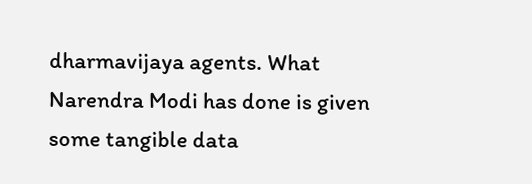dharmavijaya agents. What Narendra Modi has done is given some tangible data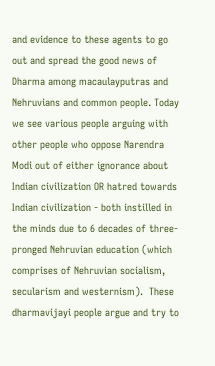and evidence to these agents to go out and spread the good news of Dharma among macaulayputras and Nehruvians and common people. Today we see various people arguing with other people who oppose Narendra Modi out of either ignorance about Indian civilization OR hatred towards Indian civilization - both instilled in the minds due to 6 decades of three-pronged Nehruvian education (which comprises of Nehruvian socialism, secularism and westernism).  These dharmavijayi people argue and try to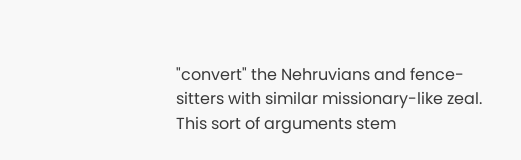"convert" the Nehruvians and fence-sitters with similar missionary-like zeal. This sort of arguments stem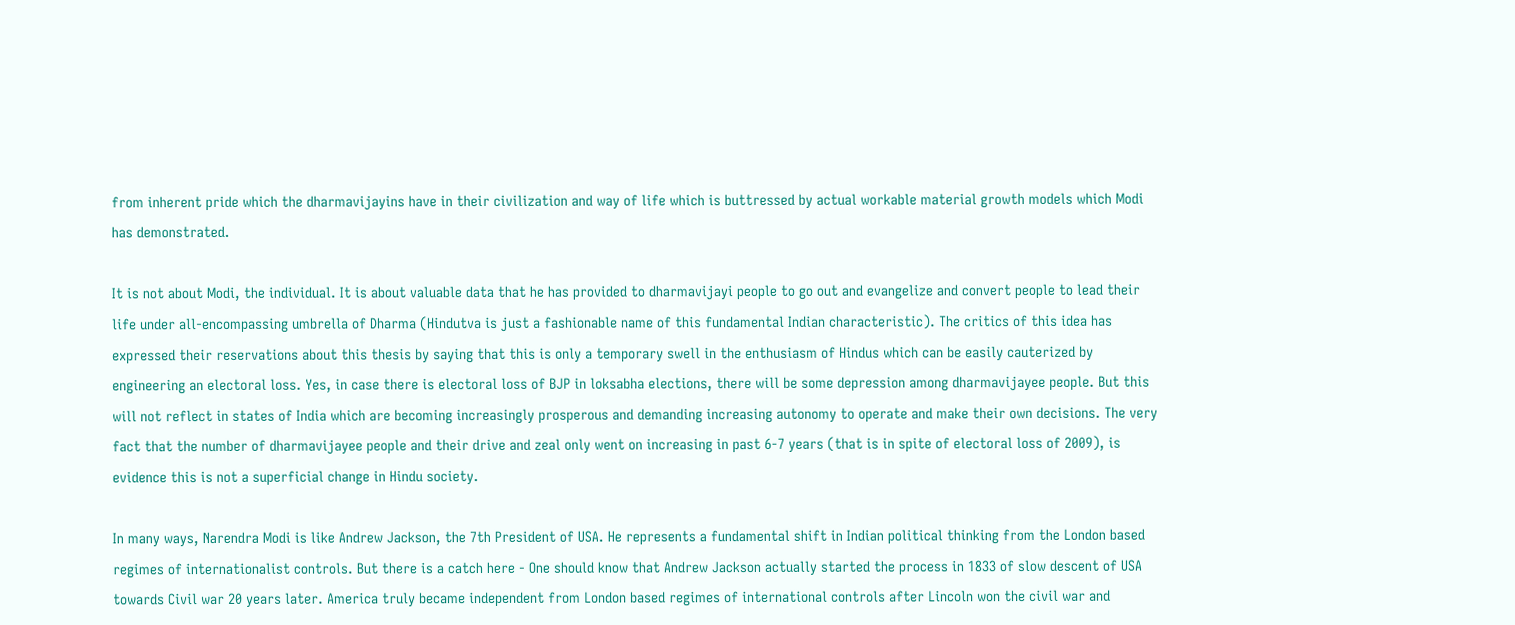from inherent pride which the dharmavijayins have in their civilization and way of life which is buttressed by actual workable material growth models which Modi has demonstrated.

It is not about Modi, the individual. It is about valuable data that he has provided to dharmavijayi people to go out and evangelize and convert people to lead their life under all-encompassing umbrella of Dharma (Hindutva is just a fashionable name of this fundamental Indian characteristic). The critics of this idea has expressed their reservations about this thesis by saying that this is only a temporary swell in the enthusiasm of Hindus which can be easily cauterized by engineering an electoral loss. Yes, in case there is electoral loss of BJP in loksabha elections, there will be some depression among dharmavijayee people. But this will not reflect in states of India which are becoming increasingly prosperous and demanding increasing autonomy to operate and make their own decisions. The very fact that the number of dharmavijayee people and their drive and zeal only went on increasing in past 6-7 years (that is in spite of electoral loss of 2009), is evidence this is not a superficial change in Hindu society.

In many ways, Narendra Modi is like Andrew Jackson, the 7th President of USA. He represents a fundamental shift in Indian political thinking from the London based regimes of internationalist controls. But there is a catch here - One should know that Andrew Jackson actually started the process in 1833 of slow descent of USA towards Civil war 20 years later. America truly became independent from London based regimes of international controls after Lincoln won the civil war and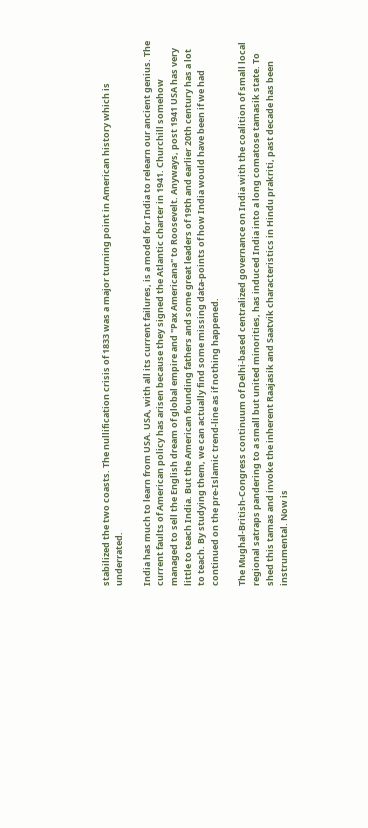stabilized the two coasts. The nullification crisis of 1833 was a major turning point in American history which is underrated.

India has much to learn from USA. USA, with all its current failures, is a model for India to relearn our ancient genius. The current faults of American policy has arisen because they signed the Atlantic charter in 1941. Churchill somehow managed to sell the English dream of global empire and "Pax Americana" to Roosevelt. Anyways, post 1941 USA has very little to teach India. But the American founding fathers and some great leaders of 19th and earlier 20th century has a lot to teach. By studying them, we can actually find some missing data-points of how India would have been if we had continued on the pre-Islamic trend-line as if nothing happened.

The Mughal-British-Congress continuum of Delhi-based centralized governance on India with the coalition of small local regional satraps pandering to a small but united minorities, has induced India into a long comatose tamasik state. To shed this tamas and invoke the inherent Raajasik and Saatvik characteristics in Hindu prakriti, past decade has been instrumental. Now is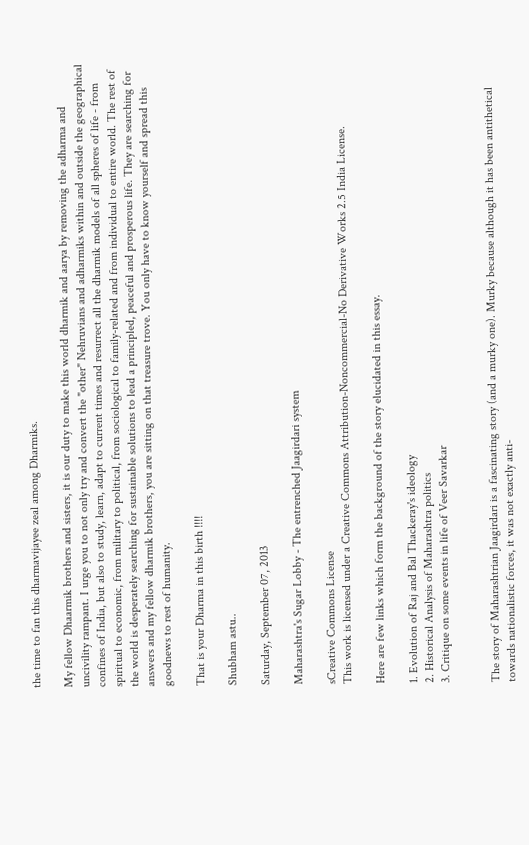the time to fan this dharmavijayee zeal among Dharmiks.

My fellow Dhaarmik brothers and sisters, it is our duty to make this world dharmik and aarya by removing the adharma and uncivility rampant. I urge you to not only try and convert the "other" Nehruvians and adharmiks within and outside the geographical confines of India, but also to study, learn, adapt to current times and resurrect all the dharmik models of all spheres of life - from spiritual to economic, from military to political, from sociological to family-related and from individual to entire world. The rest of the world is desperately searching for sustainable solutions to lead a principled, peaceful and prosperous life. They are searching for answers and my fellow dharmik brothers, you are sitting on that treasure trove. You only have to know yourself and spread this goodnews to rest of humanity.

That is your Dharma in this birth !!!!

Shubham astu..

Saturday, September 07, 2013

Maharashtra's Sugar Lobby - The entrenched Jaagirdari system

sCreative Commons License
This work is licensed under a Creative Commons Attribution-Noncommercial-No Derivative Works 2.5 India License.

Here are few links which form the background of the story elucidated in this essay.

1. Evolution of Raj and Bal Thackeray's ideology
2. Historical Analysis of Maharashtra politics
3. Critique on some events in life of Veer Savarkar


The story of Maharashtrian Jaagirdari is a fascinating story (and a murky one). Murky because although it has been antithetical towards nationalistic forces, it was not exactly anti-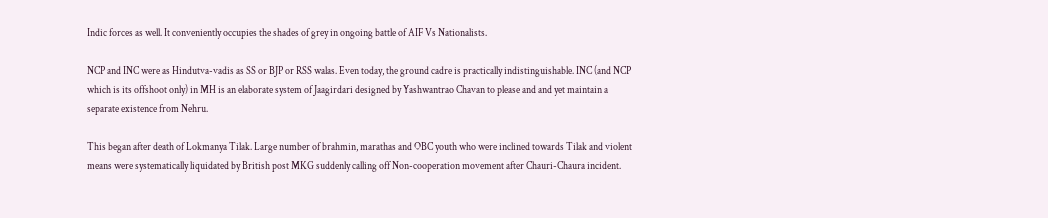Indic forces as well. It conveniently occupies the shades of grey in ongoing battle of AIF Vs Nationalists.

NCP and INC were as Hindutva-vadis as SS or BJP or RSS walas. Even today, the ground cadre is practically indistinguishable. INC (and NCP which is its offshoot only) in MH is an elaborate system of Jaagirdari designed by Yashwantrao Chavan to please and and yet maintain a separate existence from Nehru.

This began after death of Lokmanya Tilak. Large number of brahmin, marathas and OBC youth who were inclined towards Tilak and violent means were systematically liquidated by British post MKG suddenly calling off Non-cooperation movement after Chauri-Chaura incident.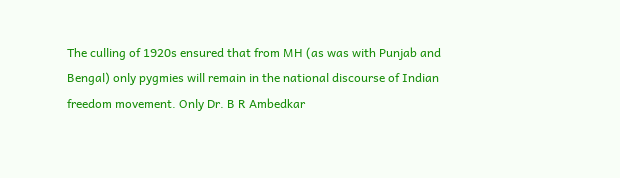The culling of 1920s ensured that from MH (as was with Punjab and Bengal) only pygmies will remain in the national discourse of Indian freedom movement. Only Dr. B R Ambedkar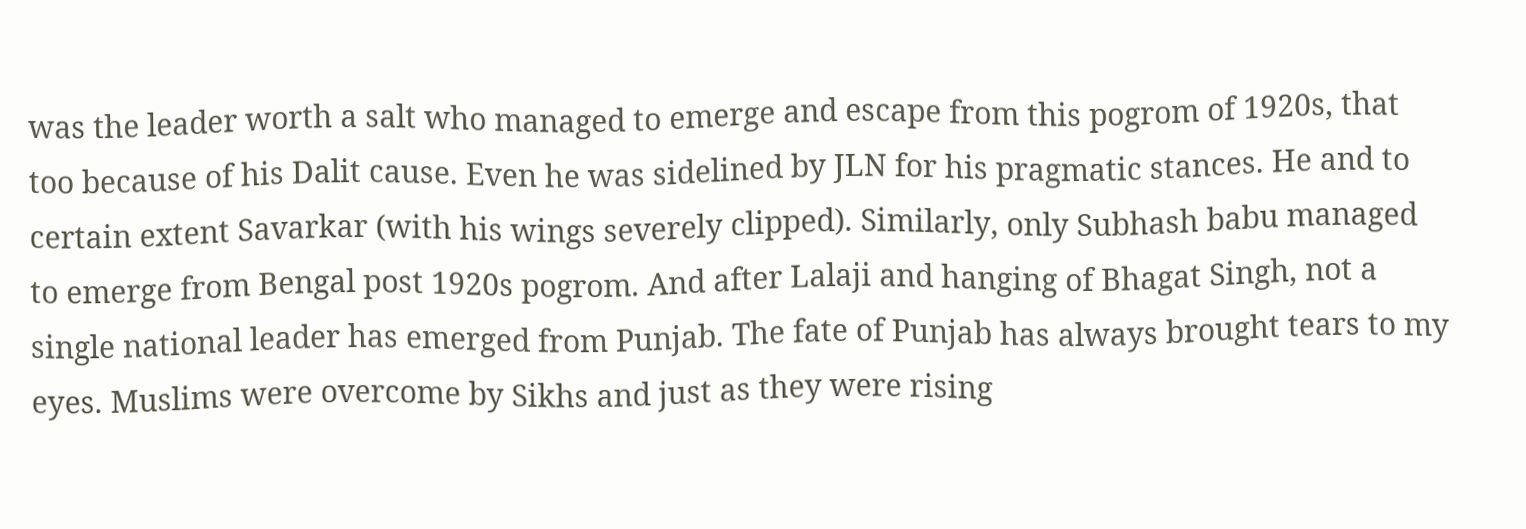was the leader worth a salt who managed to emerge and escape from this pogrom of 1920s, that too because of his Dalit cause. Even he was sidelined by JLN for his pragmatic stances. He and to certain extent Savarkar (with his wings severely clipped). Similarly, only Subhash babu managed to emerge from Bengal post 1920s pogrom. And after Lalaji and hanging of Bhagat Singh, not a single national leader has emerged from Punjab. The fate of Punjab has always brought tears to my eyes. Muslims were overcome by Sikhs and just as they were rising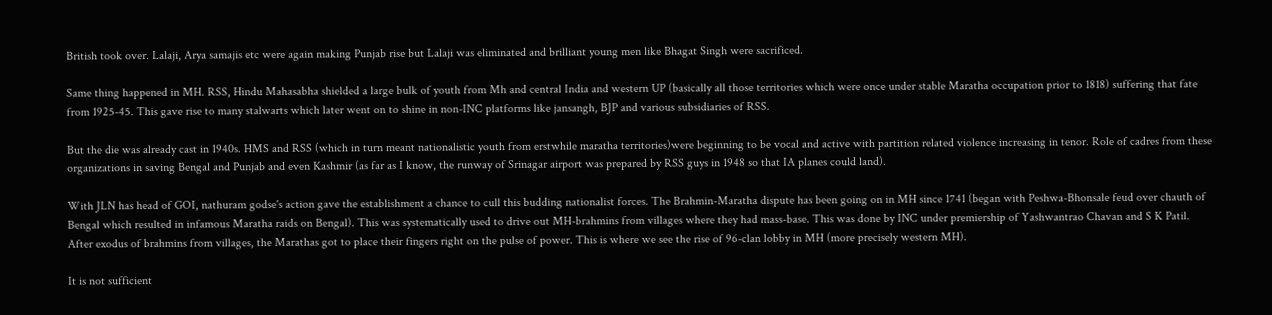British took over. Lalaji, Arya samajis etc were again making Punjab rise but Lalaji was eliminated and brilliant young men like Bhagat Singh were sacrificed.

Same thing happened in MH. RSS, Hindu Mahasabha shielded a large bulk of youth from Mh and central India and western UP (basically all those territories which were once under stable Maratha occupation prior to 1818) suffering that fate from 1925-45. This gave rise to many stalwarts which later went on to shine in non-INC platforms like jansangh, BJP and various subsidiaries of RSS.

But the die was already cast in 1940s. HMS and RSS (which in turn meant nationalistic youth from erstwhile maratha territories)were beginning to be vocal and active with partition related violence increasing in tenor. Role of cadres from these organizations in saving Bengal and Punjab and even Kashmir (as far as I know, the runway of Srinagar airport was prepared by RSS guys in 1948 so that IA planes could land).

With JLN has head of GOI, nathuram godse's action gave the establishment a chance to cull this budding nationalist forces. The Brahmin-Maratha dispute has been going on in MH since 1741 (began with Peshwa-Bhonsale feud over chauth of Bengal which resulted in infamous Maratha raids on Bengal). This was systematically used to drive out MH-brahmins from villages where they had mass-base. This was done by INC under premiership of Yashwantrao Chavan and S K Patil. After exodus of brahmins from villages, the Marathas got to place their fingers right on the pulse of power. This is where we see the rise of 96-clan lobby in MH (more precisely western MH).

It is not sufficient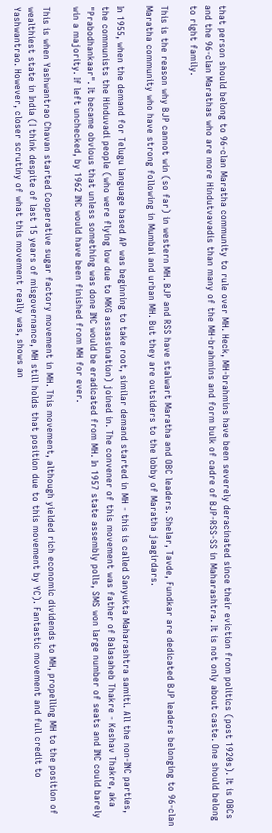that person should belong to 96-clan Maratha community to rule over MH. Heck, MH-brahmins have been severely deracinated since their eviction from politics (post 1920s). It is OBCs and the 96-clan Marathas who are more Hindutvavadis than many of the MH-brahmins and form bulk of cadre of BJP-RSS-SS in Maharashtra. It is not only about caste. One should belong to right family.

This is the reason why BJP cannot win (so far) in western MH. BJP and RSS have stalwart Maratha and OBC leaders. Shelar, Tavde, Fundkar are dedicated BJP leaders belonging to 96-clan Maratha community who have strong following in Mumbai and urban MH. But they are outsiders to the lobby of Maratha jaagirdars.

In 1955, when the demand for Telugu language based AP was beginning to take root, similar demand started in MH - this is called Sanyukta Maharashtra samiti. All the non-INC parties, the communists the Hinduvadi people (who were flying low due to MKG assassination) joined in. The convener of this movement was father of Balasaheb Thakre - Keshav Thakre, aka "Prabodhankaar". It became obvious that unless something was done INC would be eradicated from MH. In 1957 state assembly polls, SMS won large number of seats and INC could barely win a majority. If left unchecked, by 1962 INC would have been finished from MH for ever.

This is when Yashwantrao Chavan started Cooperative sugar factory movement in MH. This movement, although yielded rich economic dividends to MH, propelling MH to the position of wealthiest state in India (I think despite of last 15 years of misgovernance, MH still holds that position due to this movement by YC). Fantastic movement and full credit to Yashwantrao. However, closer scrutiny of what this movement really was, shows an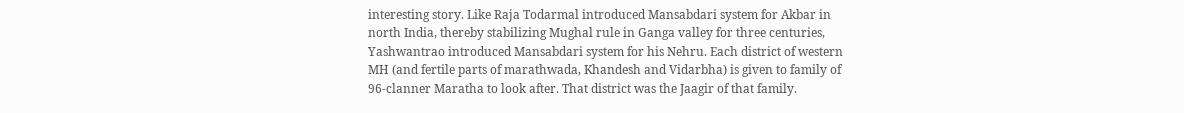interesting story. Like Raja Todarmal introduced Mansabdari system for Akbar in north India, thereby stabilizing Mughal rule in Ganga valley for three centuries, Yashwantrao introduced Mansabdari system for his Nehru. Each district of western MH (and fertile parts of marathwada, Khandesh and Vidarbha) is given to family of 96-clanner Maratha to look after. That district was the Jaagir of that family.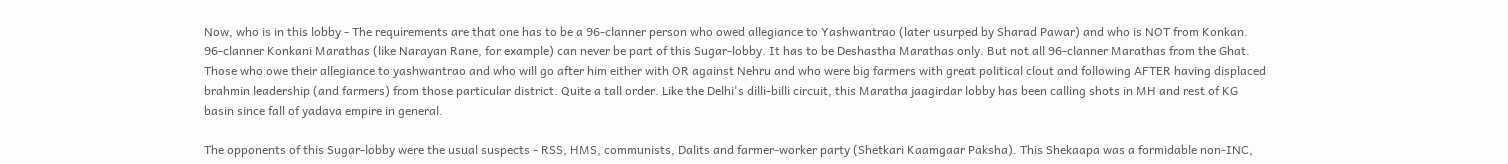Now, who is in this lobby - The requirements are that one has to be a 96-clanner person who owed allegiance to Yashwantrao (later usurped by Sharad Pawar) and who is NOT from Konkan. 96-clanner Konkani Marathas (like Narayan Rane, for example) can never be part of this Sugar-lobby. It has to be Deshastha Marathas only. But not all 96-clanner Marathas from the Ghat. Those who owe their allegiance to yashwantrao and who will go after him either with OR against Nehru and who were big farmers with great political clout and following AFTER having displaced brahmin leadership (and farmers) from those particular district. Quite a tall order. Like the Delhi's dilli-billi circuit, this Maratha jaagirdar lobby has been calling shots in MH and rest of KG basin since fall of yadava empire in general.

The opponents of this Sugar-lobby were the usual suspects - RSS, HMS, communists, Dalits and farmer-worker party (Shetkari Kaamgaar Paksha). This Shekaapa was a formidable non-INC,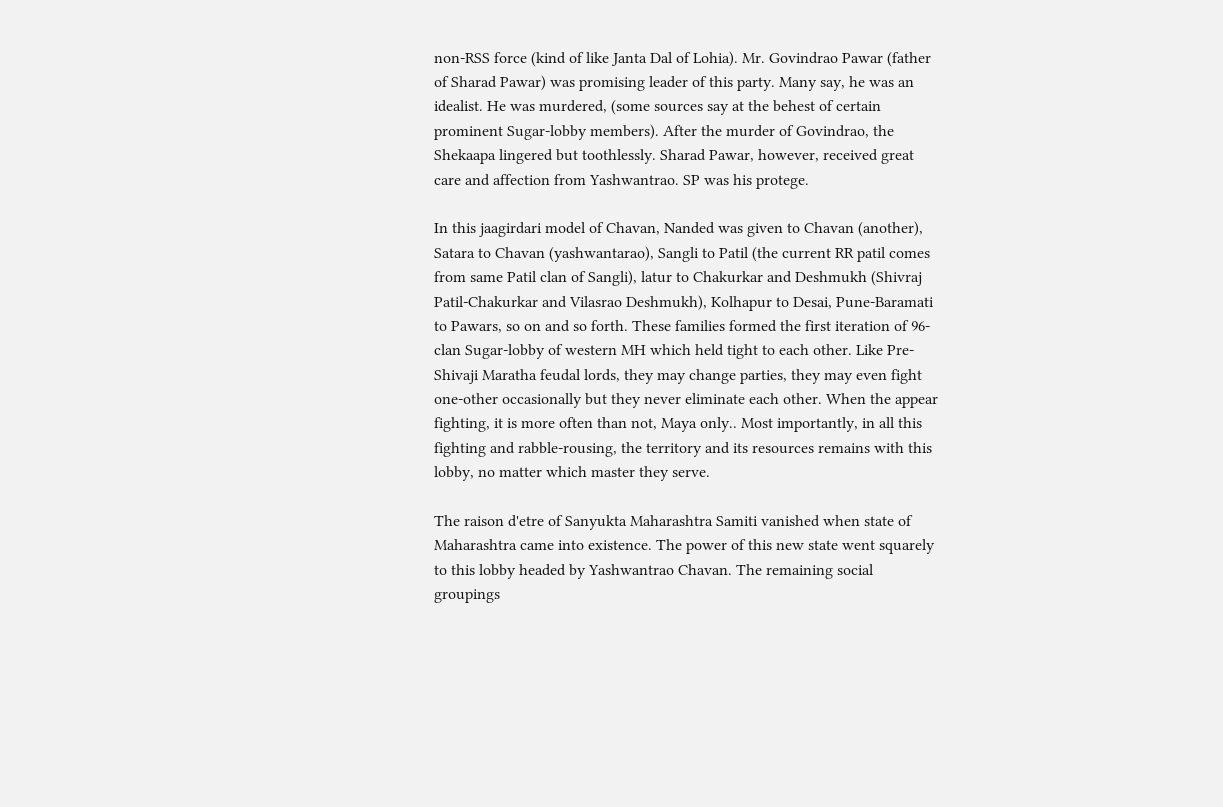non-RSS force (kind of like Janta Dal of Lohia). Mr. Govindrao Pawar (father of Sharad Pawar) was promising leader of this party. Many say, he was an idealist. He was murdered, (some sources say at the behest of certain prominent Sugar-lobby members). After the murder of Govindrao, the Shekaapa lingered but toothlessly. Sharad Pawar, however, received great care and affection from Yashwantrao. SP was his protege.

In this jaagirdari model of Chavan, Nanded was given to Chavan (another), Satara to Chavan (yashwantarao), Sangli to Patil (the current RR patil comes from same Patil clan of Sangli), latur to Chakurkar and Deshmukh (Shivraj Patil-Chakurkar and Vilasrao Deshmukh), Kolhapur to Desai, Pune-Baramati to Pawars, so on and so forth. These families formed the first iteration of 96-clan Sugar-lobby of western MH which held tight to each other. Like Pre-Shivaji Maratha feudal lords, they may change parties, they may even fight one-other occasionally but they never eliminate each other. When the appear fighting, it is more often than not, Maya only.. Most importantly, in all this fighting and rabble-rousing, the territory and its resources remains with this lobby, no matter which master they serve.

The raison d'etre of Sanyukta Maharashtra Samiti vanished when state of Maharashtra came into existence. The power of this new state went squarely to this lobby headed by Yashwantrao Chavan. The remaining social groupings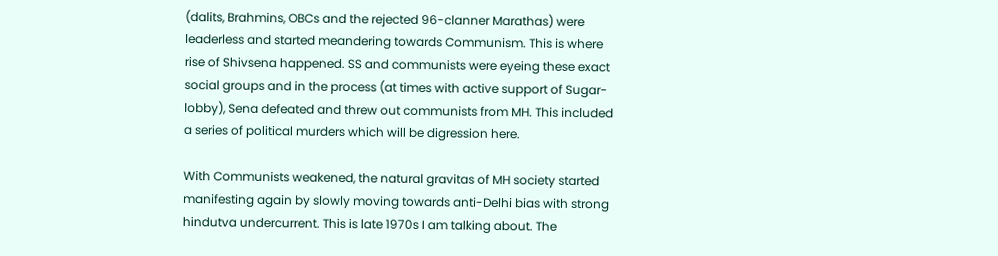(dalits, Brahmins, OBCs and the rejected 96-clanner Marathas) were leaderless and started meandering towards Communism. This is where rise of Shivsena happened. SS and communists were eyeing these exact social groups and in the process (at times with active support of Sugar-lobby), Sena defeated and threw out communists from MH. This included a series of political murders which will be digression here.

With Communists weakened, the natural gravitas of MH society started manifesting again by slowly moving towards anti-Delhi bias with strong hindutva undercurrent. This is late 1970s I am talking about. The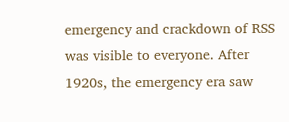emergency and crackdown of RSS was visible to everyone. After 1920s, the emergency era saw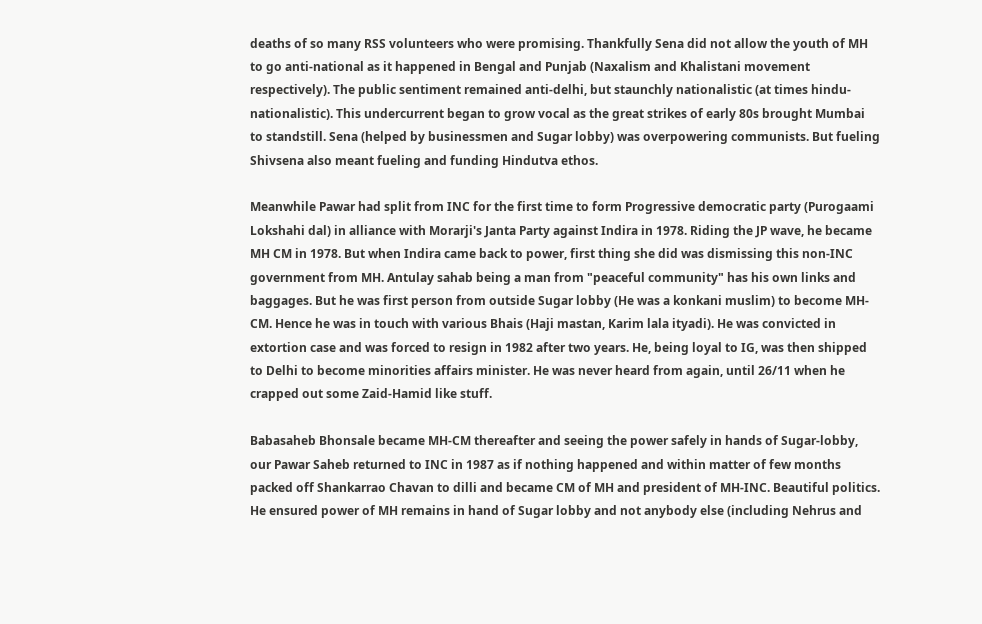deaths of so many RSS volunteers who were promising. Thankfully Sena did not allow the youth of MH to go anti-national as it happened in Bengal and Punjab (Naxalism and Khalistani movement respectively). The public sentiment remained anti-delhi, but staunchly nationalistic (at times hindu-nationalistic). This undercurrent began to grow vocal as the great strikes of early 80s brought Mumbai to standstill. Sena (helped by businessmen and Sugar lobby) was overpowering communists. But fueling Shivsena also meant fueling and funding Hindutva ethos.

Meanwhile Pawar had split from INC for the first time to form Progressive democratic party (Purogaami Lokshahi dal) in alliance with Morarji's Janta Party against Indira in 1978. Riding the JP wave, he became MH CM in 1978. But when Indira came back to power, first thing she did was dismissing this non-INC government from MH. Antulay sahab being a man from "peaceful community" has his own links and baggages. But he was first person from outside Sugar lobby (He was a konkani muslim) to become MH-CM. Hence he was in touch with various Bhais (Haji mastan, Karim lala ityadi). He was convicted in extortion case and was forced to resign in 1982 after two years. He, being loyal to IG, was then shipped to Delhi to become minorities affairs minister. He was never heard from again, until 26/11 when he crapped out some Zaid-Hamid like stuff.

Babasaheb Bhonsale became MH-CM thereafter and seeing the power safely in hands of Sugar-lobby, our Pawar Saheb returned to INC in 1987 as if nothing happened and within matter of few months packed off Shankarrao Chavan to dilli and became CM of MH and president of MH-INC. Beautiful politics. He ensured power of MH remains in hand of Sugar lobby and not anybody else (including Nehrus and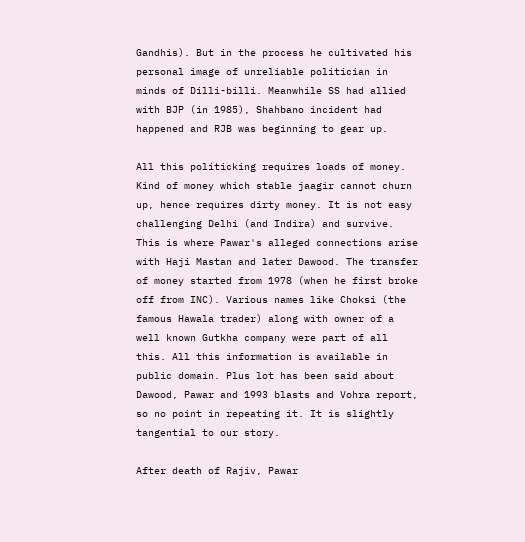Gandhis). But in the process he cultivated his personal image of unreliable politician in minds of Dilli-billi. Meanwhile SS had allied with BJP (in 1985), Shahbano incident had happened and RJB was beginning to gear up.

All this politicking requires loads of money. Kind of money which stable jaagir cannot churn up, hence requires dirty money. It is not easy challenging Delhi (and Indira) and survive. This is where Pawar's alleged connections arise with Haji Mastan and later Dawood. The transfer of money started from 1978 (when he first broke off from INC). Various names like Choksi (the famous Hawala trader) along with owner of a well known Gutkha company were part of all this. All this information is available in public domain. Plus lot has been said about Dawood, Pawar and 1993 blasts and Vohra report, so no point in repeating it. It is slightly tangential to our story.

After death of Rajiv, Pawar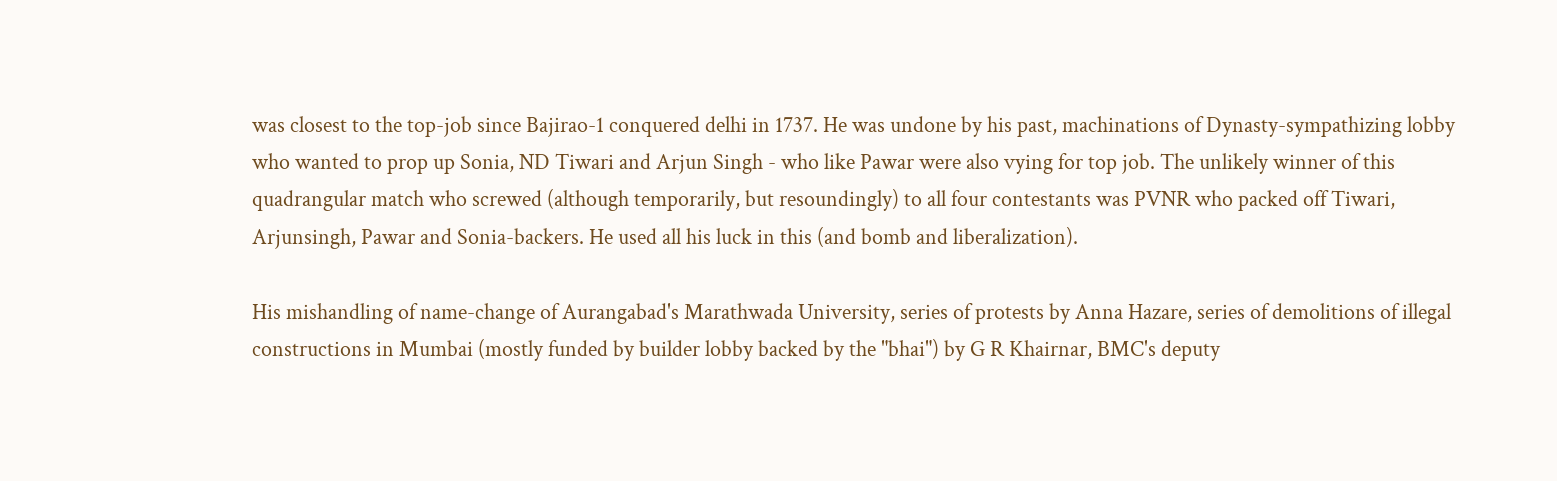was closest to the top-job since Bajirao-1 conquered delhi in 1737. He was undone by his past, machinations of Dynasty-sympathizing lobby who wanted to prop up Sonia, ND Tiwari and Arjun Singh - who like Pawar were also vying for top job. The unlikely winner of this quadrangular match who screwed (although temporarily, but resoundingly) to all four contestants was PVNR who packed off Tiwari, Arjunsingh, Pawar and Sonia-backers. He used all his luck in this (and bomb and liberalization).

His mishandling of name-change of Aurangabad's Marathwada University, series of protests by Anna Hazare, series of demolitions of illegal constructions in Mumbai (mostly funded by builder lobby backed by the "bhai") by G R Khairnar, BMC's deputy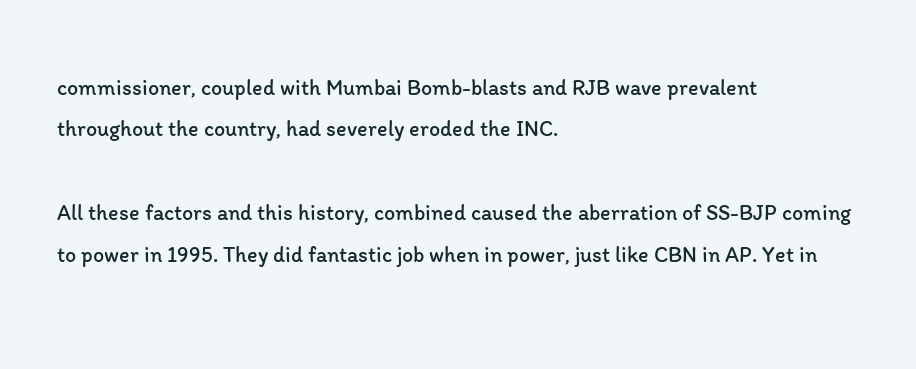commissioner, coupled with Mumbai Bomb-blasts and RJB wave prevalent throughout the country, had severely eroded the INC.

All these factors and this history, combined caused the aberration of SS-BJP coming to power in 1995. They did fantastic job when in power, just like CBN in AP. Yet in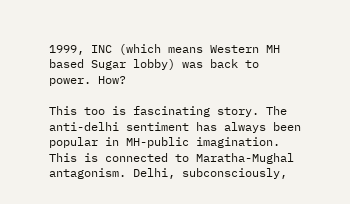1999, INC (which means Western MH based Sugar lobby) was back to power. How?

This too is fascinating story. The anti-delhi sentiment has always been popular in MH-public imagination. This is connected to Maratha-Mughal antagonism. Delhi, subconsciously,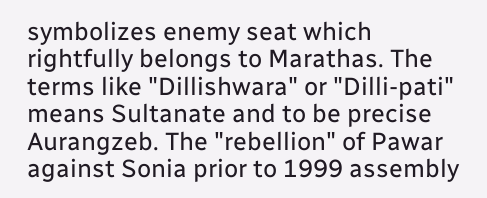symbolizes enemy seat which rightfully belongs to Marathas. The terms like "Dillishwara" or "Dilli-pati" means Sultanate and to be precise Aurangzeb. The "rebellion" of Pawar against Sonia prior to 1999 assembly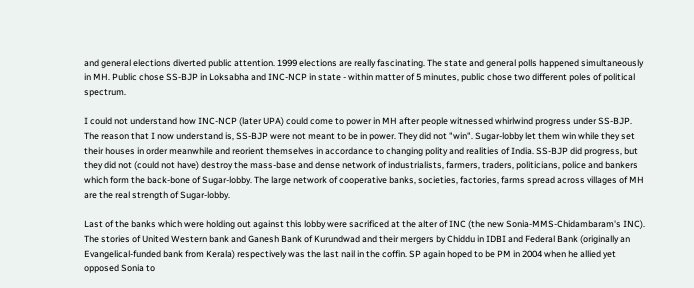and general elections diverted public attention. 1999 elections are really fascinating. The state and general polls happened simultaneously in MH. Public chose SS-BJP in Loksabha and INC-NCP in state - within matter of 5 minutes, public chose two different poles of political spectrum.

I could not understand how INC-NCP (later UPA) could come to power in MH after people witnessed whirlwind progress under SS-BJP. The reason that I now understand is, SS-BJP were not meant to be in power. They did not "win". Sugar-lobby let them win while they set their houses in order meanwhile and reorient themselves in accordance to changing polity and realities of India. SS-BJP did progress, but they did not (could not have) destroy the mass-base and dense network of industrialists, farmers, traders, politicians, police and bankers which form the back-bone of Sugar-lobby. The large network of cooperative banks, societies, factories, farms spread across villages of MH are the real strength of Sugar-lobby.

Last of the banks which were holding out against this lobby were sacrificed at the alter of INC (the new Sonia-MMS-Chidambaram's INC). The stories of United Western bank and Ganesh Bank of Kurundwad and their mergers by Chiddu in IDBI and Federal Bank (originally an Evangelical-funded bank from Kerala) respectively was the last nail in the coffin. SP again hoped to be PM in 2004 when he allied yet opposed Sonia to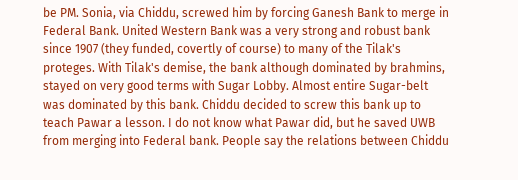be PM. Sonia, via Chiddu, screwed him by forcing Ganesh Bank to merge in Federal Bank. United Western Bank was a very strong and robust bank since 1907 (they funded, covertly of course) to many of the Tilak's proteges. With Tilak's demise, the bank although dominated by brahmins, stayed on very good terms with Sugar Lobby. Almost entire Sugar-belt was dominated by this bank. Chiddu decided to screw this bank up to teach Pawar a lesson. I do not know what Pawar did, but he saved UWB from merging into Federal bank. People say the relations between Chiddu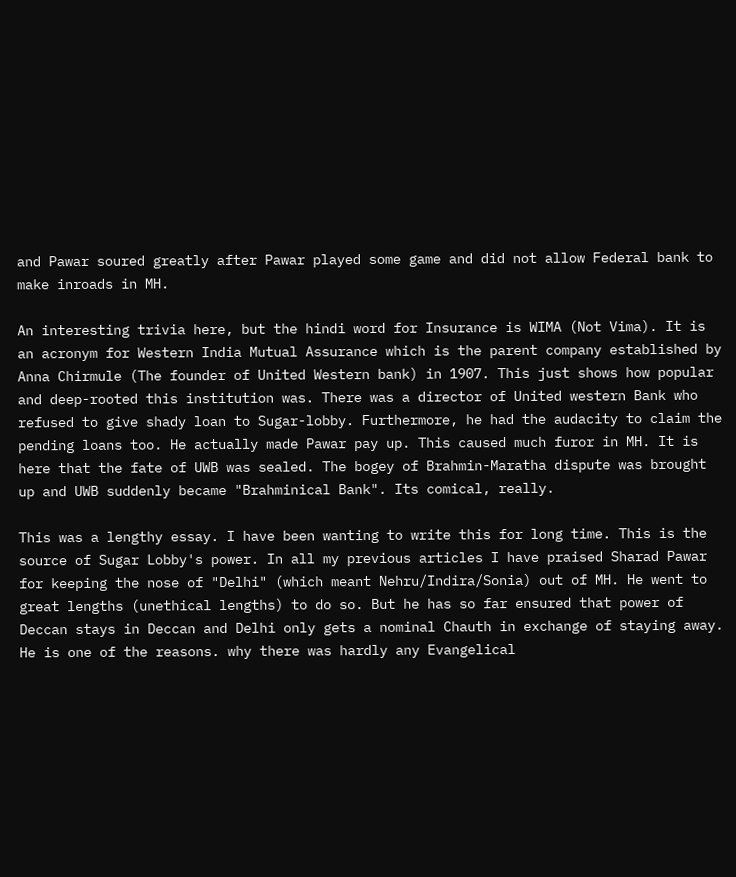and Pawar soured greatly after Pawar played some game and did not allow Federal bank to make inroads in MH.

An interesting trivia here, but the hindi word for Insurance is WIMA (Not Vima). It is an acronym for Western India Mutual Assurance which is the parent company established by Anna Chirmule (The founder of United Western bank) in 1907. This just shows how popular and deep-rooted this institution was. There was a director of United western Bank who refused to give shady loan to Sugar-lobby. Furthermore, he had the audacity to claim the pending loans too. He actually made Pawar pay up. This caused much furor in MH. It is here that the fate of UWB was sealed. The bogey of Brahmin-Maratha dispute was brought up and UWB suddenly became "Brahminical Bank". Its comical, really.

This was a lengthy essay. I have been wanting to write this for long time. This is the source of Sugar Lobby's power. In all my previous articles I have praised Sharad Pawar for keeping the nose of "Delhi" (which meant Nehru/Indira/Sonia) out of MH. He went to great lengths (unethical lengths) to do so. But he has so far ensured that power of Deccan stays in Deccan and Delhi only gets a nominal Chauth in exchange of staying away. He is one of the reasons. why there was hardly any Evangelical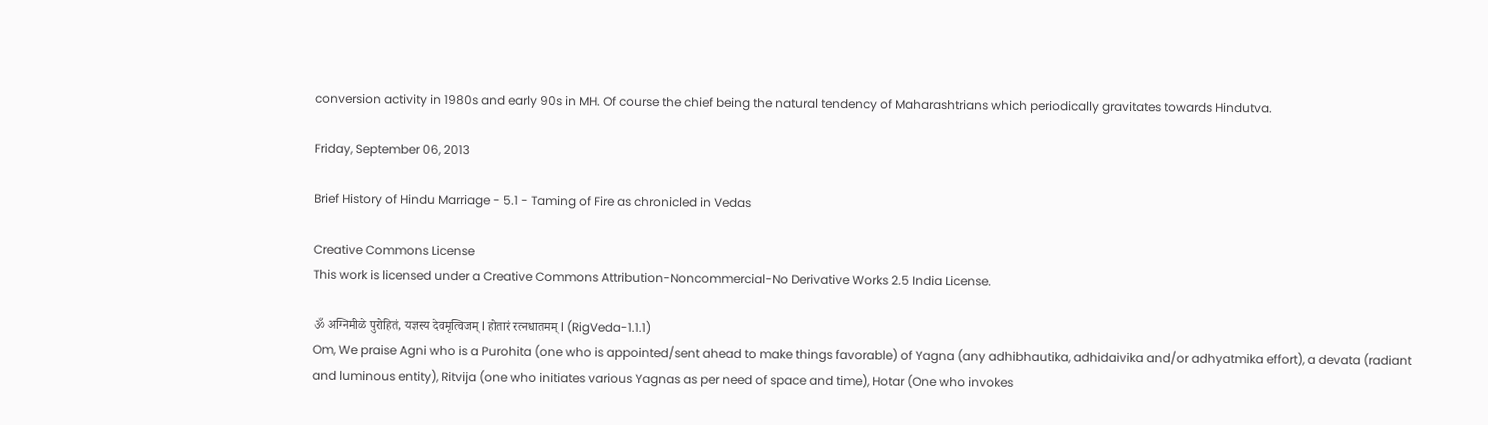conversion activity in 1980s and early 90s in MH. Of course the chief being the natural tendency of Maharashtrians which periodically gravitates towards Hindutva.

Friday, September 06, 2013

Brief History of Hindu Marriage - 5.1 - Taming of Fire as chronicled in Vedas

Creative Commons License
This work is licensed under a Creative Commons Attribution-Noncommercial-No Derivative Works 2.5 India License.

ॐ अग्निमीळे पुरोहितं, यज्ञस्य देवमृत्विजम् l होतारं रत्नधातमम् l (RigVeda-1.1.1)
Om, We praise Agni who is a Purohita (one who is appointed/sent ahead to make things favorable) of Yagna (any adhibhautika, adhidaivika and/or adhyatmika effort), a devata (radiant and luminous entity), Ritvija (one who initiates various Yagnas as per need of space and time), Hotar (One who invokes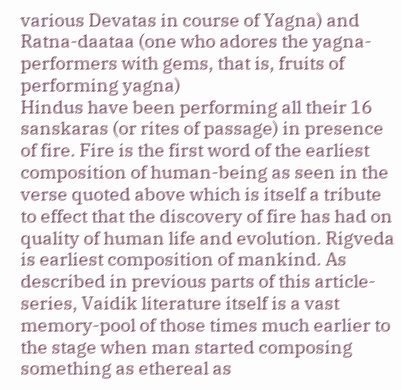various Devatas in course of Yagna) and Ratna-daataa (one who adores the yagna-performers with gems, that is, fruits of performing yagna)
Hindus have been performing all their 16 sanskaras (or rites of passage) in presence of fire. Fire is the first word of the earliest composition of human-being as seen in the verse quoted above which is itself a tribute to effect that the discovery of fire has had on quality of human life and evolution. Rigveda is earliest composition of mankind. As described in previous parts of this article-series, Vaidik literature itself is a vast memory-pool of those times much earlier to the stage when man started composing something as ethereal as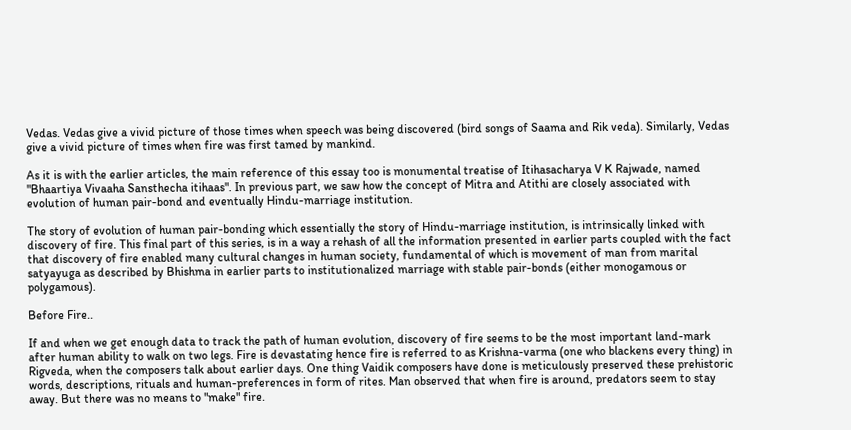Vedas. Vedas give a vivid picture of those times when speech was being discovered (bird songs of Saama and Rik veda). Similarly, Vedas give a vivid picture of times when fire was first tamed by mankind.

As it is with the earlier articles, the main reference of this essay too is monumental treatise of Itihasacharya V K Rajwade, named "Bhaartiya Vivaaha Sansthecha itihaas". In previous part, we saw how the concept of Mitra and Atithi are closely associated with evolution of human pair-bond and eventually Hindu-marriage institution.

The story of evolution of human pair-bonding which essentially the story of Hindu-marriage institution, is intrinsically linked with discovery of fire. This final part of this series, is in a way a rehash of all the information presented in earlier parts coupled with the fact that discovery of fire enabled many cultural changes in human society, fundamental of which is movement of man from marital satyayuga as described by Bhishma in earlier parts to institutionalized marriage with stable pair-bonds (either monogamous or polygamous).

Before Fire..

If and when we get enough data to track the path of human evolution, discovery of fire seems to be the most important land-mark after human ability to walk on two legs. Fire is devastating hence fire is referred to as Krishna-varma (one who blackens every thing) in Rigveda, when the composers talk about earlier days. One thing Vaidik composers have done is meticulously preserved these prehistoric words, descriptions, rituals and human-preferences in form of rites. Man observed that when fire is around, predators seem to stay away. But there was no means to "make" fire.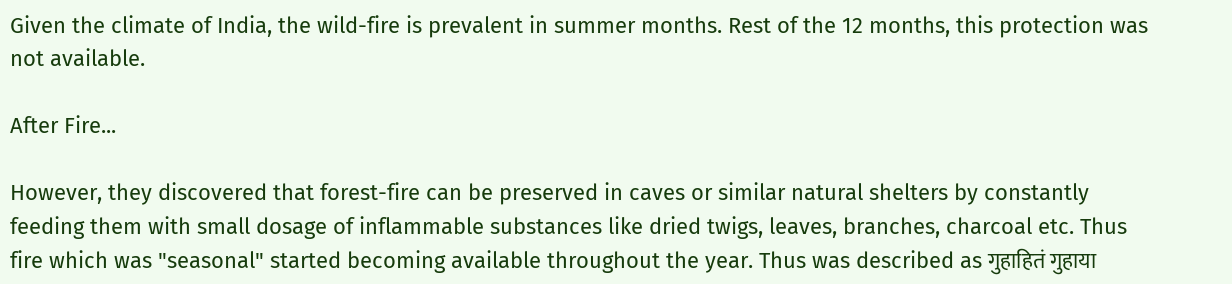Given the climate of India, the wild-fire is prevalent in summer months. Rest of the 12 months, this protection was not available.

After Fire...

However, they discovered that forest-fire can be preserved in caves or similar natural shelters by constantly feeding them with small dosage of inflammable substances like dried twigs, leaves, branches, charcoal etc. Thus fire which was "seasonal" started becoming available throughout the year. Thus was described as गुहाहितं गुहाया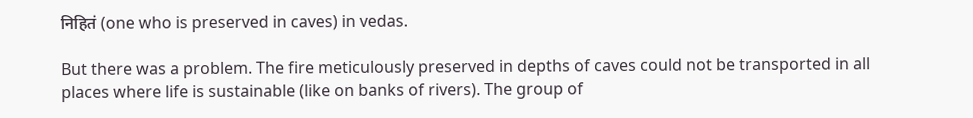निहितं (one who is preserved in caves) in vedas.

But there was a problem. The fire meticulously preserved in depths of caves could not be transported in all places where life is sustainable (like on banks of rivers). The group of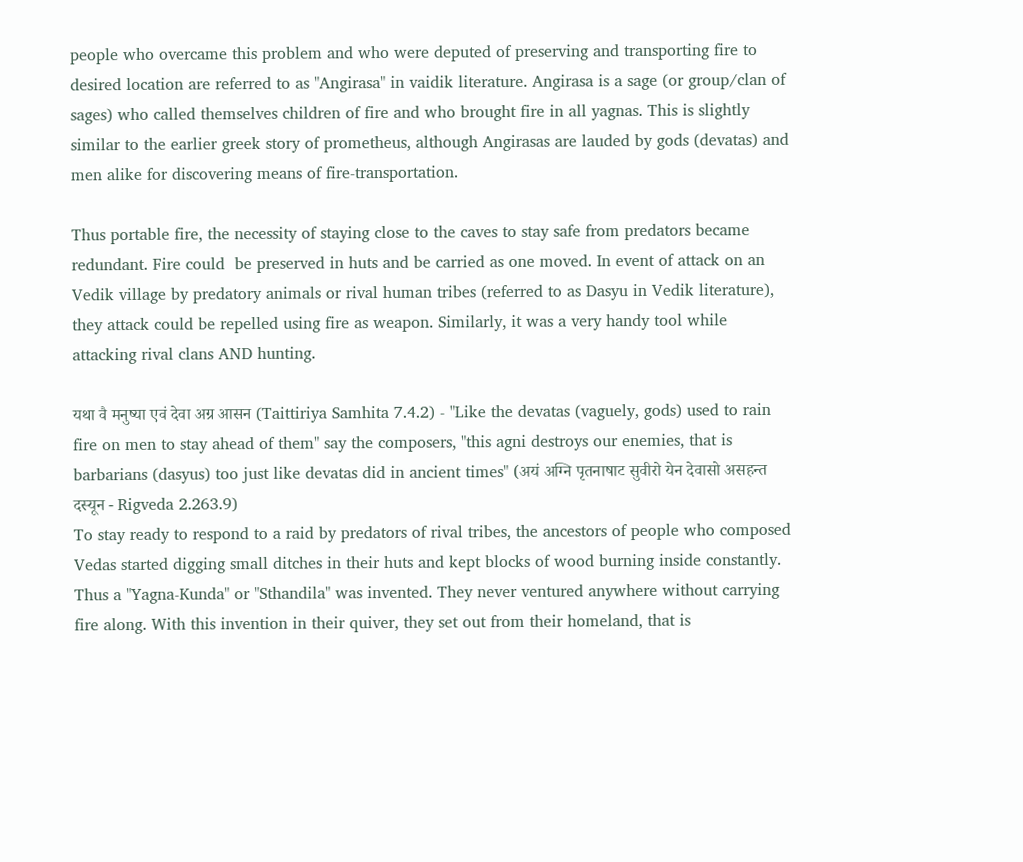people who overcame this problem and who were deputed of preserving and transporting fire to desired location are referred to as "Angirasa" in vaidik literature. Angirasa is a sage (or group/clan of sages) who called themselves children of fire and who brought fire in all yagnas. This is slightly similar to the earlier greek story of prometheus, although Angirasas are lauded by gods (devatas) and men alike for discovering means of fire-transportation.

Thus portable fire, the necessity of staying close to the caves to stay safe from predators became redundant. Fire could  be preserved in huts and be carried as one moved. In event of attack on an Vedik village by predatory animals or rival human tribes (referred to as Dasyu in Vedik literature), they attack could be repelled using fire as weapon. Similarly, it was a very handy tool while attacking rival clans AND hunting.

यथा वै मनुष्या एवं देवा अग्र आसन (Taittiriya Samhita 7.4.2) - "Like the devatas (vaguely, gods) used to rain fire on men to stay ahead of them" say the composers, "this agni destroys our enemies, that is barbarians (dasyus) too just like devatas did in ancient times" (अयं अग्नि पृतनाषाट सुवीरो येन देवासो असहन्त दस्यून - Rigveda 2.263.9)
To stay ready to respond to a raid by predators of rival tribes, the ancestors of people who composed Vedas started digging small ditches in their huts and kept blocks of wood burning inside constantly. Thus a "Yagna-Kunda" or "Sthandila" was invented. They never ventured anywhere without carrying fire along. With this invention in their quiver, they set out from their homeland, that is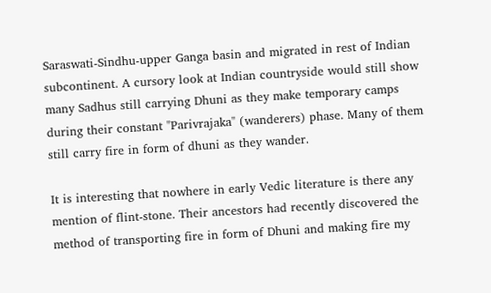Saraswati-Sindhu-upper Ganga basin and migrated in rest of Indian subcontinent. A cursory look at Indian countryside would still show many Sadhus still carrying Dhuni as they make temporary camps during their constant "Parivrajaka" (wanderers) phase. Many of them still carry fire in form of dhuni as they wander.

It is interesting that nowhere in early Vedic literature is there any mention of flint-stone. Their ancestors had recently discovered the method of transporting fire in form of Dhuni and making fire my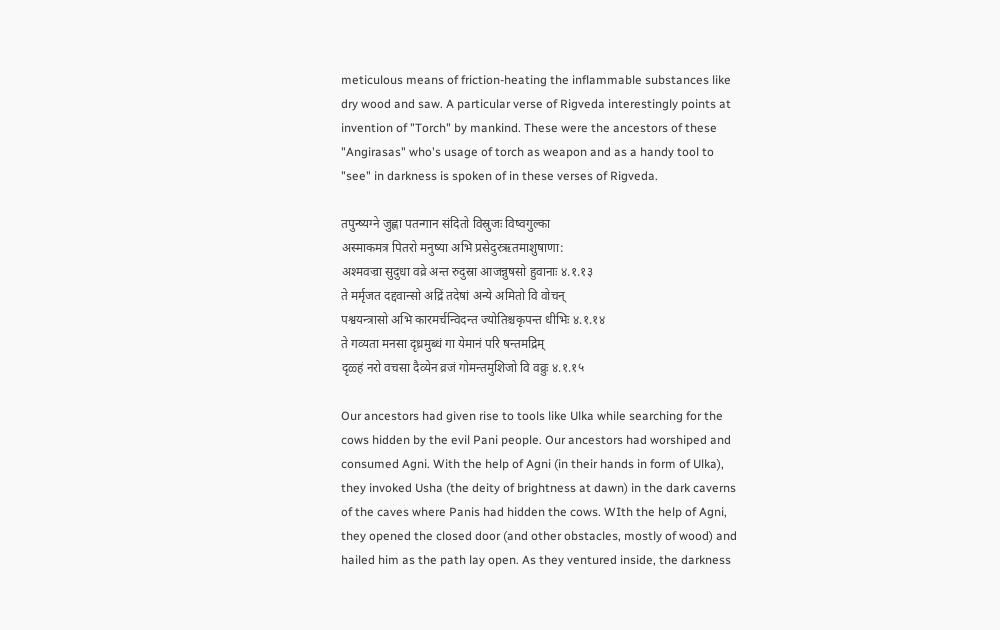meticulous means of friction-heating the inflammable substances like dry wood and saw. A particular verse of Rigveda interestingly points at invention of "Torch" by mankind. These were the ancestors of these "Angirasas" who's usage of torch as weapon and as a handy tool to "see" in darkness is spoken of in these verses of Rigveda.

तपुन्ष्यग्ने जुह्णा पतन्गान संदितो विस्रुजः विष्वगुल्का
अस्माकमत्र पितरो मनुष्या अभि प्रसेदुरऋतमाशुषाणा:
अश्मवज्रा सुदुधा वव्रे अन्त रुदुस्रा आजन्नुषसो हुवानाः ४.१.१३
ते मर्मृजत दद्दवान्सो अद्रिं तदेषां अन्ये अमितो वि वोचन्
पश्वयन्त्रासो अभि कारमर्चन्विदन्त ज्योतिश्चकृपन्त धीभिः ४.१.१४
ते गव्यता मनसा दृध्रमुब्धं गा येमानं परि षन्तमद्रिम्
दृळ्हं नरो वचसा दैव्येन व्रजं गोमन्तमुशिजो वि वव्रुः ४.१.१५

Our ancestors had given rise to tools like Ulka while searching for the cows hidden by the evil Pani people. Our ancestors had worshiped and consumed Agni. With the help of Agni (in their hands in form of Ulka), they invoked Usha (the deity of brightness at dawn) in the dark caverns of the caves where Panis had hidden the cows. WIth the help of Agni, they opened the closed door (and other obstacles, mostly of wood) and hailed him as the path lay open. As they ventured inside, the darkness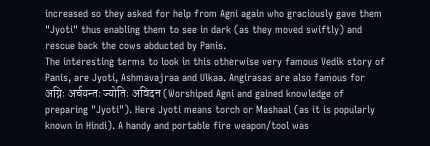increased so they asked for help from Agni again who graciously gave them "Jyoti" thus enabling them to see in dark (as they moved swiftly) and rescue back the cows abducted by Panis.
The interesting terms to look in this otherwise very famous Vedik story of Panis, are Jyoti, Ashmavajraa and Ulkaa. Angirasas are also famous for अग्निः अर्चयन्तः ज्योतिः अविदन (Worshiped Agni and gained knowledge of preparing "Jyoti"). Here Jyoti means torch or Mashaal (as it is popularly known in Hindi). A handy and portable fire weapon/tool was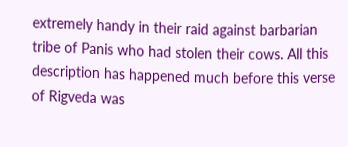extremely handy in their raid against barbarian tribe of Panis who had stolen their cows. All this description has happened much before this verse of Rigveda was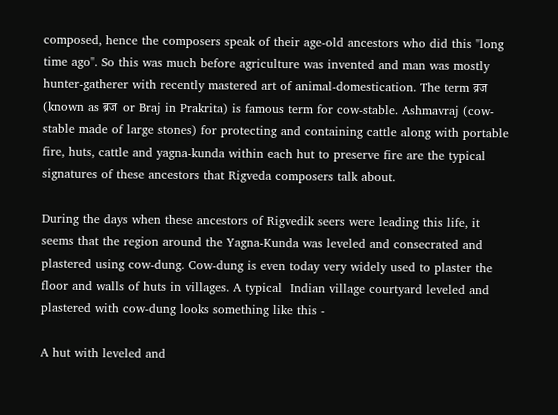composed, hence the composers speak of their age-old ancestors who did this "long time ago". So this was much before agriculture was invented and man was mostly hunter-gatherer with recently mastered art of animal-domestication. The term व्रज (known as ब्रज  or Braj in Prakrita) is famous term for cow-stable. Ashmavraj (cow-stable made of large stones) for protecting and containing cattle along with portable fire, huts, cattle and yagna-kunda within each hut to preserve fire are the typical signatures of these ancestors that Rigveda composers talk about.

During the days when these ancestors of Rigvedik seers were leading this life, it seems that the region around the Yagna-Kunda was leveled and consecrated and plastered using cow-dung. Cow-dung is even today very widely used to plaster the floor and walls of huts in villages. A typical  Indian village courtyard leveled and plastered with cow-dung looks something like this -

A hut with leveled and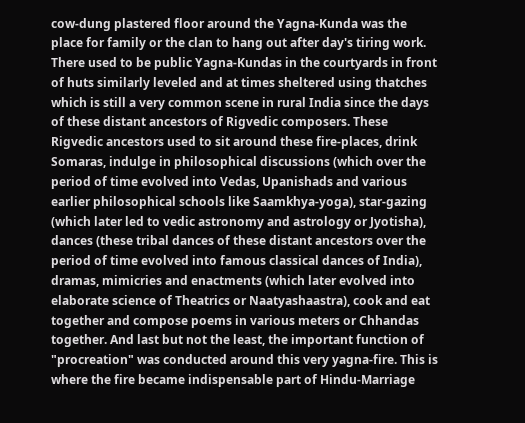cow-dung plastered floor around the Yagna-Kunda was the place for family or the clan to hang out after day's tiring work. There used to be public Yagna-Kundas in the courtyards in front of huts similarly leveled and at times sheltered using thatches which is still a very common scene in rural India since the days of these distant ancestors of Rigvedic composers. These Rigvedic ancestors used to sit around these fire-places, drink Somaras, indulge in philosophical discussions (which over the period of time evolved into Vedas, Upanishads and various earlier philosophical schools like Saamkhya-yoga), star-gazing (which later led to vedic astronomy and astrology or Jyotisha), dances (these tribal dances of these distant ancestors over the period of time evolved into famous classical dances of India), dramas, mimicries and enactments (which later evolved into elaborate science of Theatrics or Naatyashaastra), cook and eat together and compose poems in various meters or Chhandas together. And last but not the least, the important function of "procreation" was conducted around this very yagna-fire. This is where the fire became indispensable part of Hindu-Marriage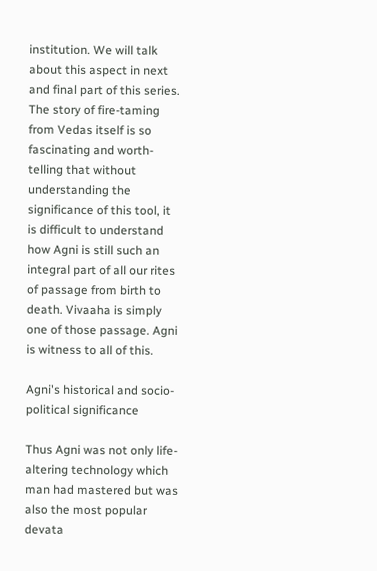institution. We will talk about this aspect in next and final part of this series. The story of fire-taming from Vedas itself is so fascinating and worth-telling that without understanding the significance of this tool, it is difficult to understand how Agni is still such an integral part of all our rites of passage from birth to death. Vivaaha is simply one of those passage. Agni is witness to all of this.

Agni's historical and socio-political significance

Thus Agni was not only life-altering technology which man had mastered but was also the most popular devata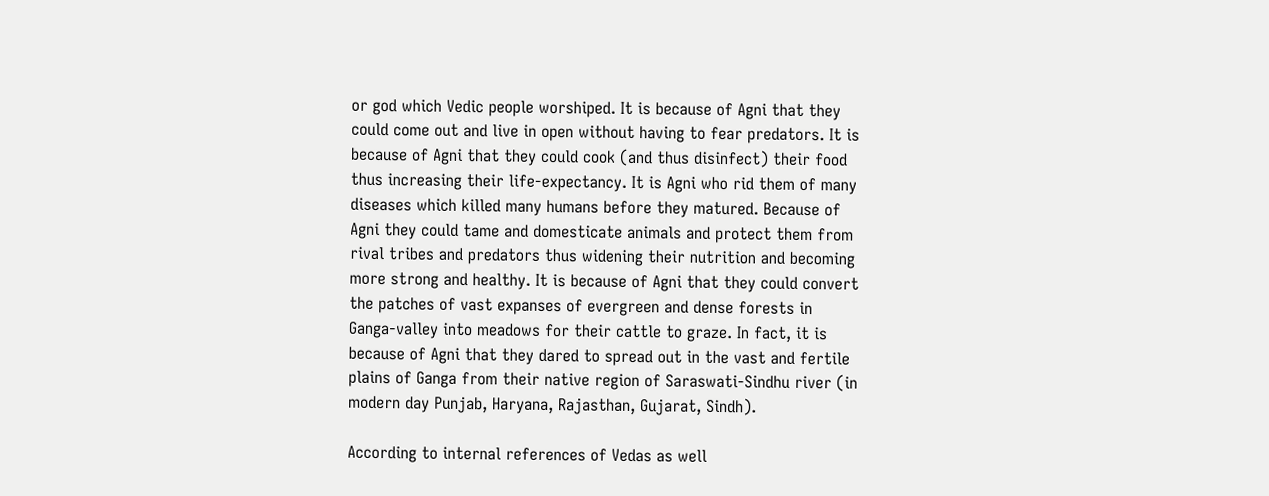or god which Vedic people worshiped. It is because of Agni that they could come out and live in open without having to fear predators. It is because of Agni that they could cook (and thus disinfect) their food thus increasing their life-expectancy. It is Agni who rid them of many diseases which killed many humans before they matured. Because of Agni they could tame and domesticate animals and protect them from rival tribes and predators thus widening their nutrition and becoming more strong and healthy. It is because of Agni that they could convert the patches of vast expanses of evergreen and dense forests in Ganga-valley into meadows for their cattle to graze. In fact, it is because of Agni that they dared to spread out in the vast and fertile plains of Ganga from their native region of Saraswati-Sindhu river (in modern day Punjab, Haryana, Rajasthan, Gujarat, Sindh).

According to internal references of Vedas as well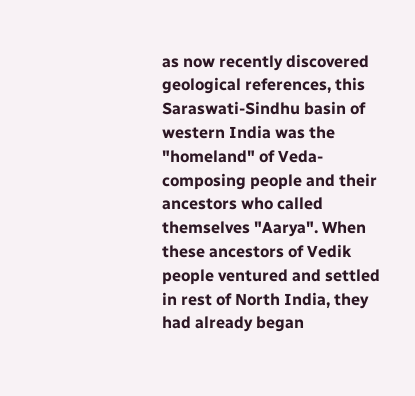as now recently discovered geological references, this Saraswati-Sindhu basin of western India was the "homeland" of Veda-composing people and their ancestors who called themselves "Aarya". When these ancestors of Vedik people ventured and settled in rest of North India, they had already began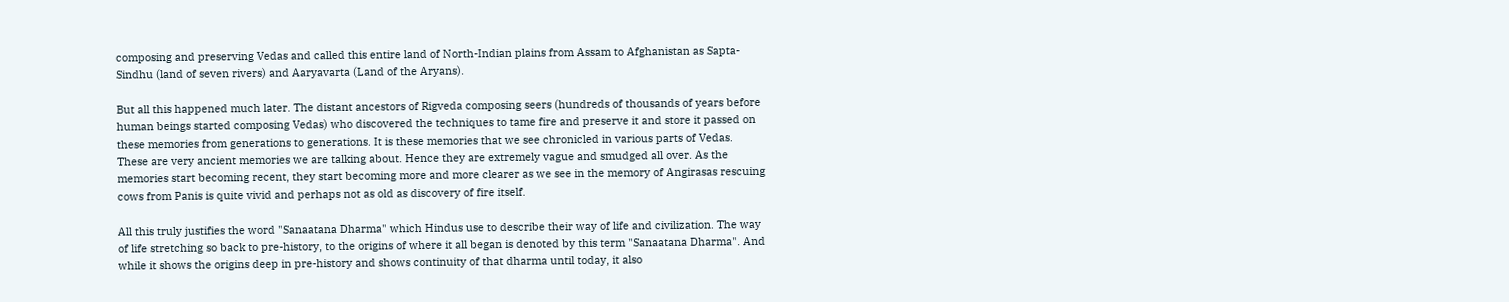composing and preserving Vedas and called this entire land of North-Indian plains from Assam to Afghanistan as Sapta-Sindhu (land of seven rivers) and Aaryavarta (Land of the Aryans).

But all this happened much later. The distant ancestors of Rigveda composing seers (hundreds of thousands of years before human beings started composing Vedas) who discovered the techniques to tame fire and preserve it and store it passed on these memories from generations to generations. It is these memories that we see chronicled in various parts of Vedas.  These are very ancient memories we are talking about. Hence they are extremely vague and smudged all over. As the memories start becoming recent, they start becoming more and more clearer as we see in the memory of Angirasas rescuing cows from Panis is quite vivid and perhaps not as old as discovery of fire itself.

All this truly justifies the word "Sanaatana Dharma" which Hindus use to describe their way of life and civilization. The way of life stretching so back to pre-history, to the origins of where it all began is denoted by this term "Sanaatana Dharma". And while it shows the origins deep in pre-history and shows continuity of that dharma until today, it also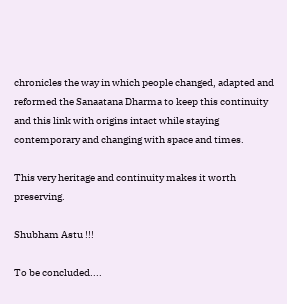chronicles the way in which people changed, adapted and reformed the Sanaatana Dharma to keep this continuity and this link with origins intact while staying contemporary and changing with space and times.

This very heritage and continuity makes it worth preserving.

Shubham Astu !!!

To be concluded....